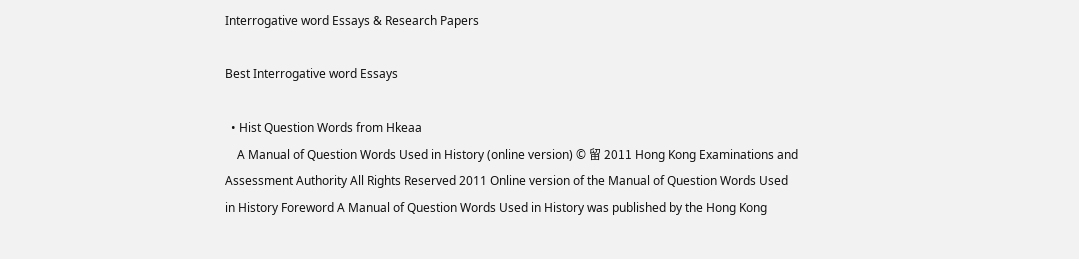Interrogative word Essays & Research Papers

Best Interrogative word Essays

  • Hist Question Words from Hkeaa
    A Manual of Question Words Used in History (online version) © 留 2011 Hong Kong Examinations and Assessment Authority All Rights Reserved 2011 Online version of the Manual of Question Words Used in History Foreword A Manual of Question Words Used in History was published by the Hong Kong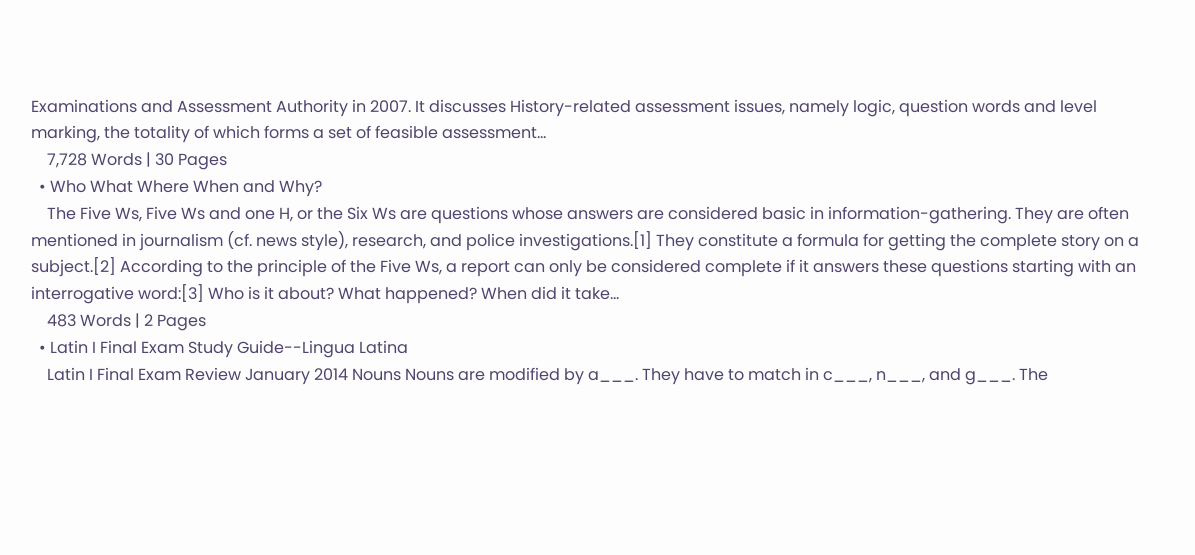Examinations and Assessment Authority in 2007. It discusses History-related assessment issues, namely logic, question words and level marking, the totality of which forms a set of feasible assessment...
    7,728 Words | 30 Pages
  • Who What Where When and Why?
    The Five Ws, Five Ws and one H, or the Six Ws are questions whose answers are considered basic in information-gathering. They are often mentioned in journalism (cf. news style), research, and police investigations.[1] They constitute a formula for getting the complete story on a subject.[2] According to the principle of the Five Ws, a report can only be considered complete if it answers these questions starting with an interrogative word:[3] Who is it about? What happened? When did it take...
    483 Words | 2 Pages
  • Latin I Final Exam Study Guide--Lingua Latina
    Latin I Final Exam Review January 2014 Nouns Nouns are modified by a___. They have to match in c___, n___, and g___. The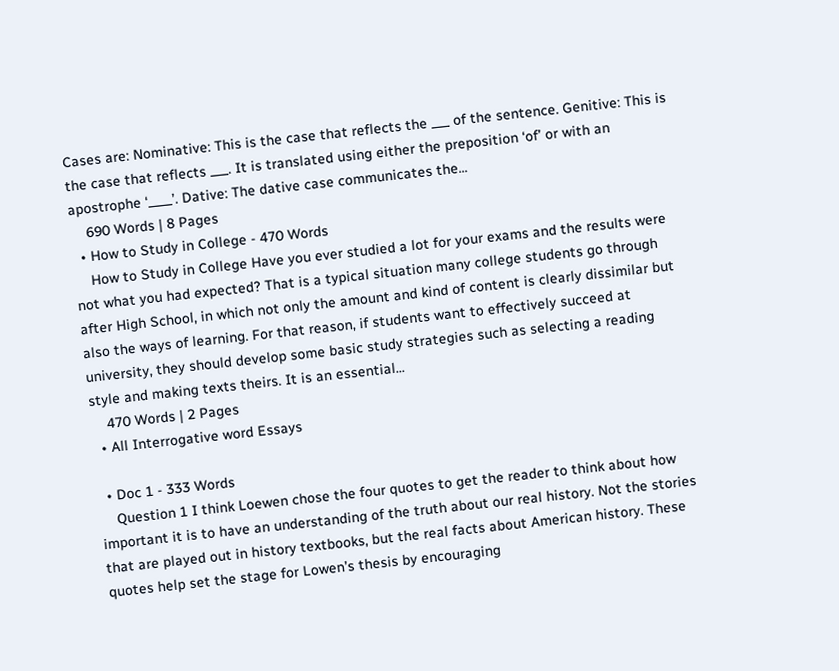Cases are: Nominative: This is the case that reflects the ___ of the sentence. Genitive: This is the case that reflects ___. It is translated using either the preposition ‘of’ or with an apostrophe ‘____’. Dative: The dative case communicates the...
    690 Words | 8 Pages
  • How to Study in College - 470 Words
    How to Study in College Have you ever studied a lot for your exams and the results were not what you had expected? That is a typical situation many college students go through after High School, in which not only the amount and kind of content is clearly dissimilar but also the ways of learning. For that reason, if students want to effectively succeed at university, they should develop some basic study strategies such as selecting a reading style and making texts theirs. It is an essential...
    470 Words | 2 Pages
  • All Interrogative word Essays

  • Doc 1 - 333 Words
    Question 1 I think Loewen chose the four quotes to get the reader to think about how important it is to have an understanding of the truth about our real history. Not the stories that are played out in history textbooks, but the real facts about American history. These quotes help set the stage for Lowen’s thesis by encouraging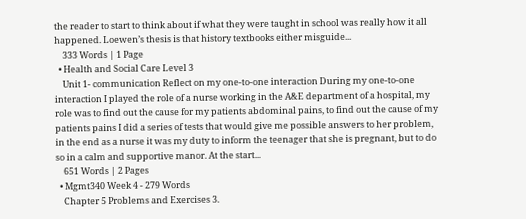the reader to start to think about if what they were taught in school was really how it all happened. Loewen’s thesis is that history textbooks either misguide...
    333 Words | 1 Page
  • Health and Social Care Level 3
    Unit 1- communication Reflect on my one-to-one interaction During my one-to-one interaction I played the role of a nurse working in the A&E department of a hospital, my role was to find out the cause for my patients abdominal pains, to find out the cause of my patients pains I did a series of tests that would give me possible answers to her problem, in the end as a nurse it was my duty to inform the teenager that she is pregnant, but to do so in a calm and supportive manor. At the start...
    651 Words | 2 Pages
  • Mgmt340 Week 4 - 279 Words
    Chapter 5 Problems and Exercises 3.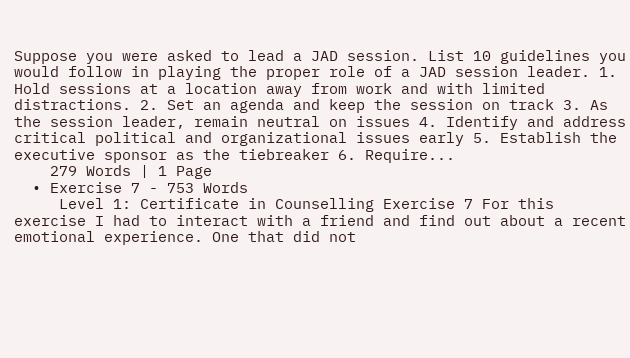Suppose you were asked to lead a JAD session. List 10 guidelines you would follow in playing the proper role of a JAD session leader. 1. Hold sessions at a location away from work and with limited distractions. 2. Set an agenda and keep the session on track 3. As the session leader, remain neutral on issues 4. Identify and address critical political and organizational issues early 5. Establish the executive sponsor as the tiebreaker 6. Require...
    279 Words | 1 Page
  • Exercise 7 - 753 Words
     Level 1: Certificate in Counselling Exercise 7 For this exercise I had to interact with a friend and find out about a recent emotional experience. One that did not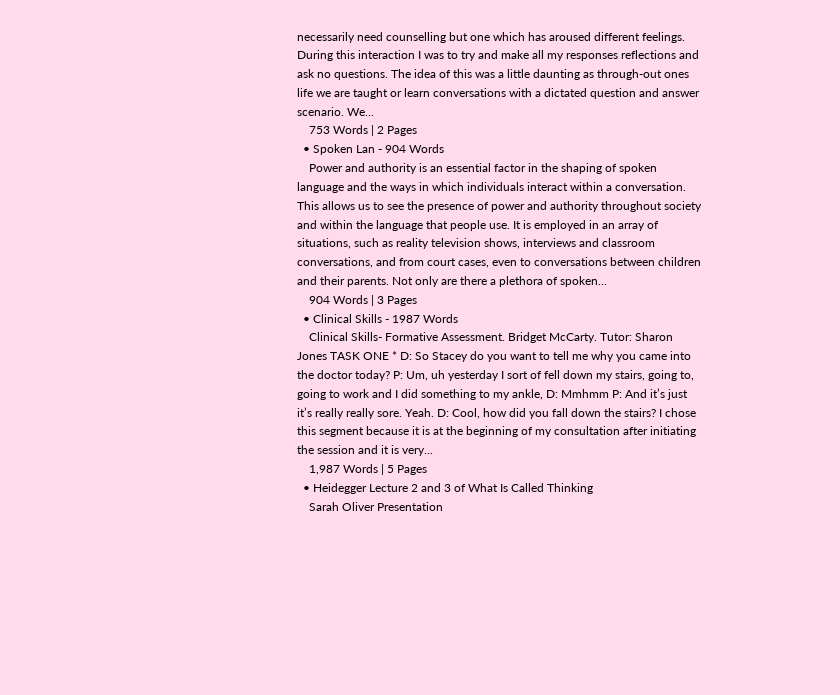necessarily need counselling but one which has aroused different feelings. During this interaction I was to try and make all my responses reflections and ask no questions. The idea of this was a little daunting as through-out ones life we are taught or learn conversations with a dictated question and answer scenario. We...
    753 Words | 2 Pages
  • Spoken Lan - 904 Words
    Power and authority is an essential factor in the shaping of spoken language and the ways in which individuals interact within a conversation. This allows us to see the presence of power and authority throughout society and within the language that people use. It is employed in an array of situations, such as reality television shows, interviews and classroom conversations, and from court cases, even to conversations between children and their parents. Not only are there a plethora of spoken...
    904 Words | 3 Pages
  • Clinical Skills - 1987 Words
    Clinical Skills- Formative Assessment. Bridget McCarty. Tutor: Sharon Jones TASK ONE * D: So Stacey do you want to tell me why you came into the doctor today? P: Um, uh yesterday I sort of fell down my stairs, going to, going to work and I did something to my ankle, D: Mmhmm P: And it’s just it’s really really sore. Yeah. D: Cool, how did you fall down the stairs? I chose this segment because it is at the beginning of my consultation after initiating the session and it is very...
    1,987 Words | 5 Pages
  • Heidegger Lecture 2 and 3 of What Is Called Thinking
    Sarah Oliver Presentation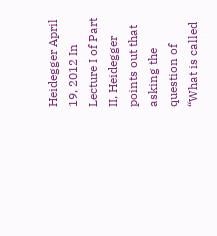Heidegger April 19, 2012 In Lecture I of Part II, Heidegger points out that asking the question of “What is called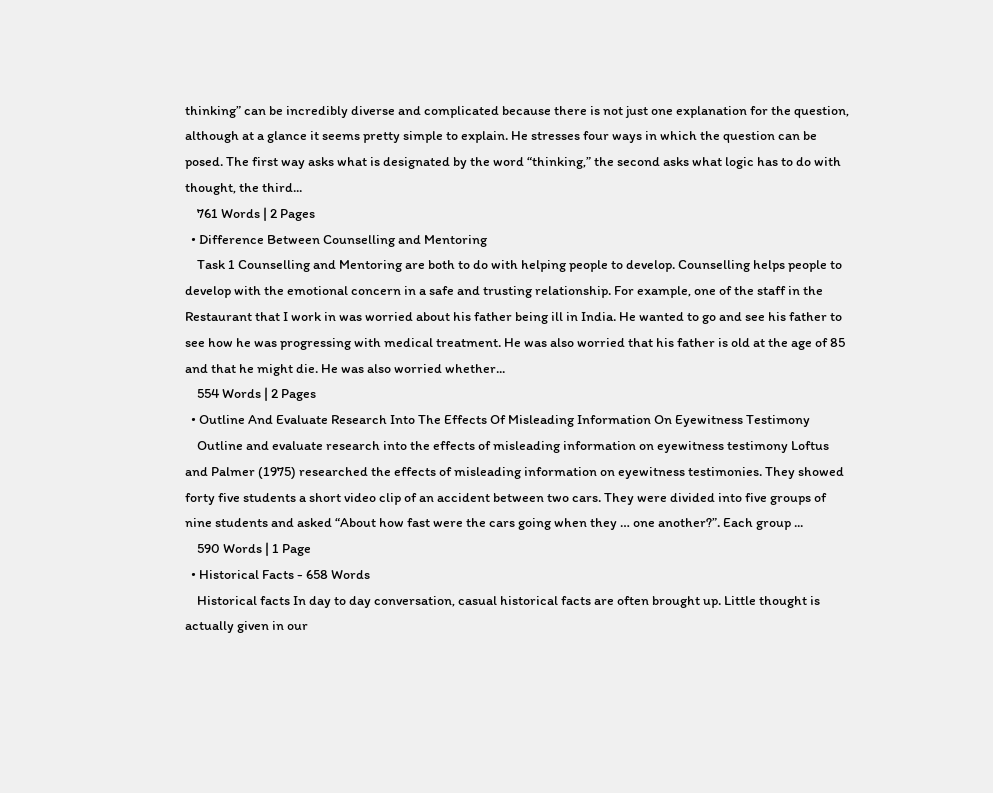thinking” can be incredibly diverse and complicated because there is not just one explanation for the question, although at a glance it seems pretty simple to explain. He stresses four ways in which the question can be posed. The first way asks what is designated by the word “thinking,” the second asks what logic has to do with thought, the third...
    761 Words | 2 Pages
  • Difference Between Counselling and Mentoring
    Task 1 Counselling and Mentoring are both to do with helping people to develop. Counselling helps people to develop with the emotional concern in a safe and trusting relationship. For example, one of the staff in the Restaurant that I work in was worried about his father being ill in India. He wanted to go and see his father to see how he was progressing with medical treatment. He was also worried that his father is old at the age of 85 and that he might die. He was also worried whether...
    554 Words | 2 Pages
  • Outline And Evaluate Research Into The Effects Of Misleading Information On Eyewitness Testimony
    Outline and evaluate research into the effects of misleading information on eyewitness testimony Loftus and Palmer (1975) researched the effects of misleading information on eyewitness testimonies. They showed forty five students a short video clip of an accident between two cars. They were divided into five groups of nine students and asked “About how fast were the cars going when they … one another?”. Each group ...
    590 Words | 1 Page
  • Historical Facts - 658 Words
    Historical facts In day to day conversation, casual historical facts are often brought up. Little thought is actually given in our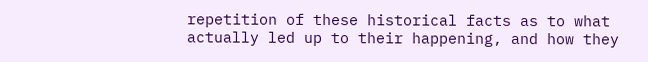repetition of these historical facts as to what actually led up to their happening, and how they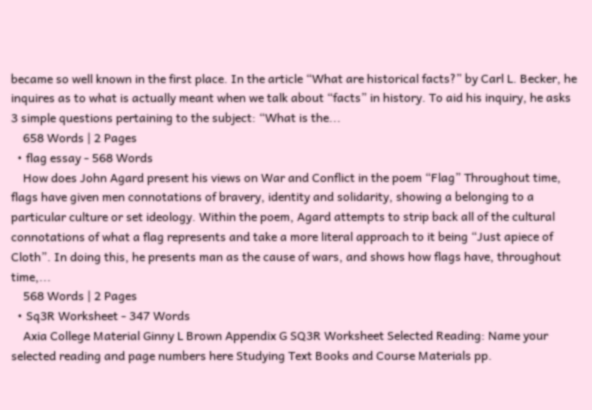became so well known in the first place. In the article “What are historical facts?” by Carl L. Becker, he inquires as to what is actually meant when we talk about “facts” in history. To aid his inquiry, he asks 3 simple questions pertaining to the subject: “What is the...
    658 Words | 2 Pages
  • flag essay - 568 Words
    How does John Agard present his views on War and Conflict in the poem “Flag” Throughout time, flags have given men connotations of bravery, identity and solidarity, showing a belonging to a particular culture or set ideology. Within the poem, Agard attempts to strip back all of the cultural connotations of what a flag represents and take a more literal approach to it being “Just apiece of Cloth”. In doing this, he presents man as the cause of wars, and shows how flags have, throughout time,...
    568 Words | 2 Pages
  • Sq3R Worksheet - 347 Words
    Axia College Material Ginny L Brown Appendix G SQ3R Worksheet Selected Reading: Name your selected reading and page numbers here Studying Text Books and Course Materials pp.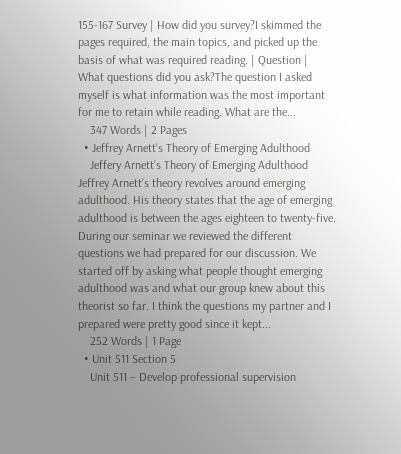155-167 Survey | How did you survey?I skimmed the pages required, the main topics, and picked up the basis of what was required reading. | Question | What questions did you ask?The question I asked myself is what information was the most important for me to retain while reading. What are the...
    347 Words | 2 Pages
  • Jeffrey Arnett's Theory of Emerging Adulthood
    Jeffery Arnett’s Theory of Emerging Adulthood Jeffrey Arnett’s theory revolves around emerging adulthood. His theory states that the age of emerging adulthood is between the ages eighteen to twenty-five. During our seminar we reviewed the different questions we had prepared for our discussion. We started off by asking what people thought emerging adulthood was and what our group knew about this theorist so far. I think the questions my partner and I prepared were pretty good since it kept...
    252 Words | 1 Page
  • Unit 511 Section 5
    Unit 511 – Develop professional supervision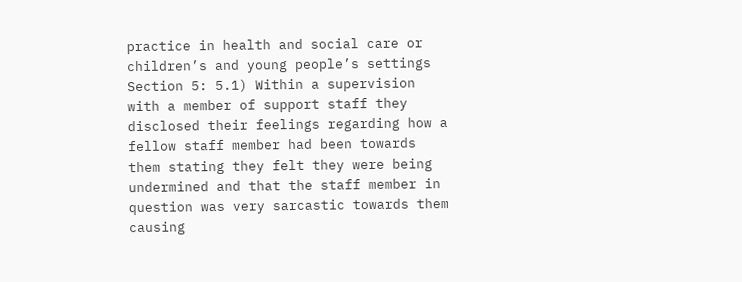practice in health and social care or children’s and young people’s settings Section 5: 5.1) Within a supervision with a member of support staff they disclosed their feelings regarding how a fellow staff member had been towards them stating they felt they were being undermined and that the staff member in question was very sarcastic towards them causing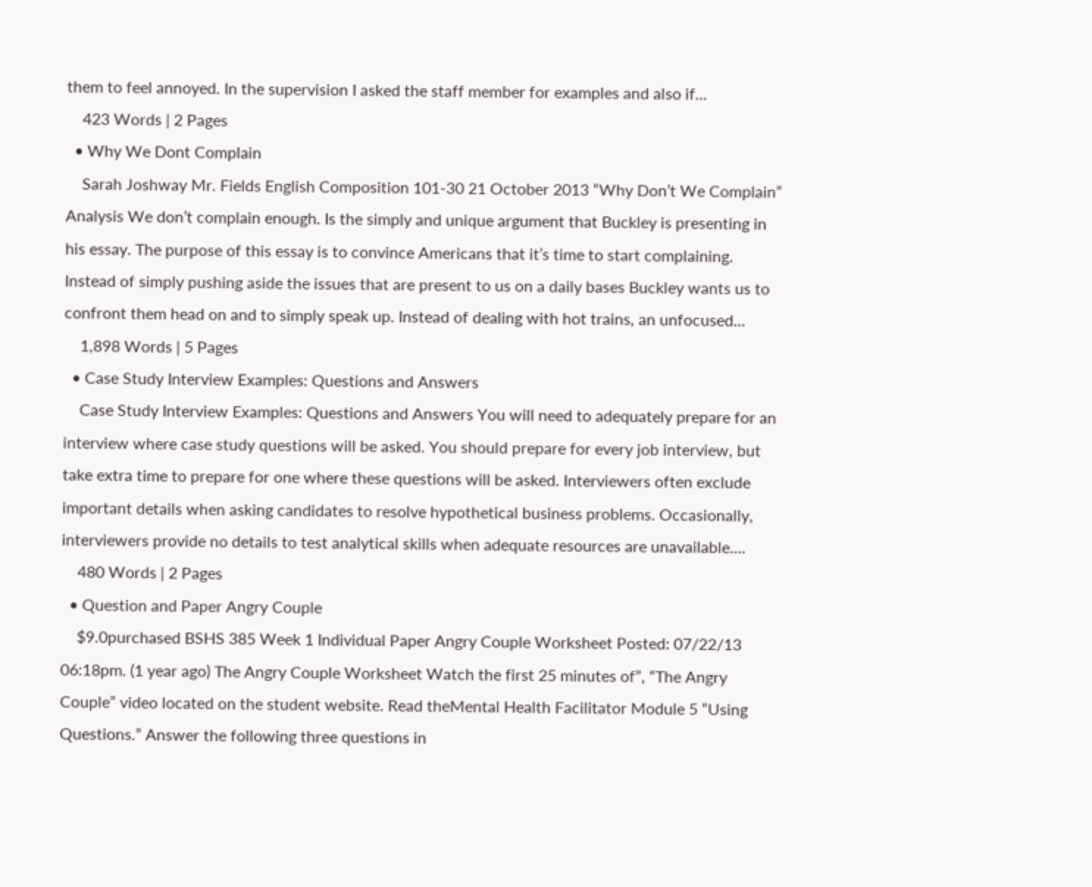them to feel annoyed. In the supervision I asked the staff member for examples and also if...
    423 Words | 2 Pages
  • Why We Dont Complain
    Sarah Joshway Mr. Fields English Composition 101-30 21 October 2013 “Why Don’t We Complain” Analysis We don’t complain enough. Is the simply and unique argument that Buckley is presenting in his essay. The purpose of this essay is to convince Americans that it’s time to start complaining. Instead of simply pushing aside the issues that are present to us on a daily bases Buckley wants us to confront them head on and to simply speak up. Instead of dealing with hot trains, an unfocused...
    1,898 Words | 5 Pages
  • Case Study Interview Examples: Questions and Answers
    Case Study Interview Examples: Questions and Answers You will need to adequately prepare for an interview where case study questions will be asked. You should prepare for every job interview, but take extra time to prepare for one where these questions will be asked. Interviewers often exclude important details when asking candidates to resolve hypothetical business problems. Occasionally, interviewers provide no details to test analytical skills when adequate resources are unavailable....
    480 Words | 2 Pages
  • Question and Paper Angry Couple
    $9.0purchased BSHS 385 Week 1 Individual Paper Angry Couple Worksheet Posted: 07/22/13 06:18pm. (1 year ago) The Angry Couple Worksheet Watch the first 25 minutes of”, “The Angry Couple” video located on the student website. Read theMental Health Facilitator Module 5 “Using Questions.” Answer the following three questions in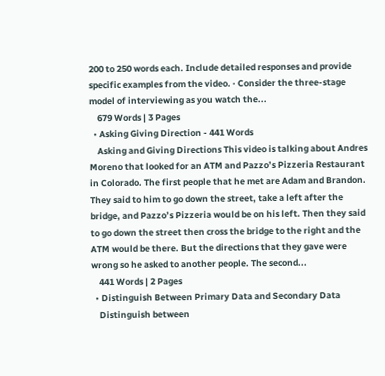200 to 250 words each. Include detailed responses and provide specific examples from the video. · Consider the three-stage model of interviewing as you watch the...
    679 Words | 3 Pages
  • Asking Giving Direction - 441 Words
    Asking and Giving Directions This video is talking about Andres Moreno that looked for an ATM and Pazzo’s Pizzeria Restaurant in Colorado. The first people that he met are Adam and Brandon. They said to him to go down the street, take a left after the bridge, and Pazzo’s Pizzeria would be on his left. Then they said to go down the street then cross the bridge to the right and the ATM would be there. But the directions that they gave were wrong so he asked to another people. The second...
    441 Words | 2 Pages
  • Distinguish Between Primary Data and Secondary Data
    Distinguish between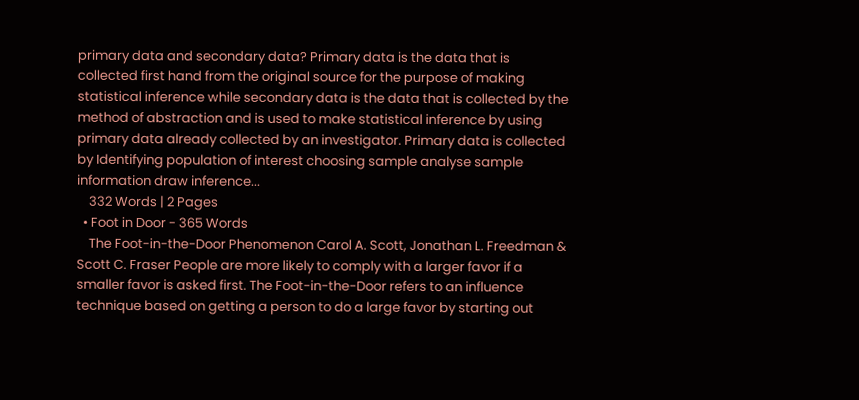primary data and secondary data? Primary data is the data that is collected first hand from the original source for the purpose of making statistical inference while secondary data is the data that is collected by the method of abstraction and is used to make statistical inference by using primary data already collected by an investigator. Primary data is collected by Identifying population of interest choosing sample analyse sample information draw inference...
    332 Words | 2 Pages
  • Foot in Door - 365 Words
    The Foot-in-the-Door Phenomenon Carol A. Scott, Jonathan L. Freedman & Scott C. Fraser People are more likely to comply with a larger favor if a smaller favor is asked first. The Foot-in-the-Door refers to an influence technique based on getting a person to do a large favor by starting out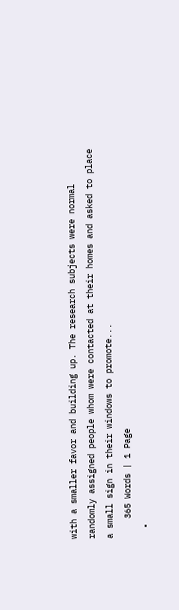with a smaller favor and building up. The research subjects were normal randomly assigned people whom were contacted at their homes and asked to place a small sign in their windows to promote...
    365 Words | 1 Page
  •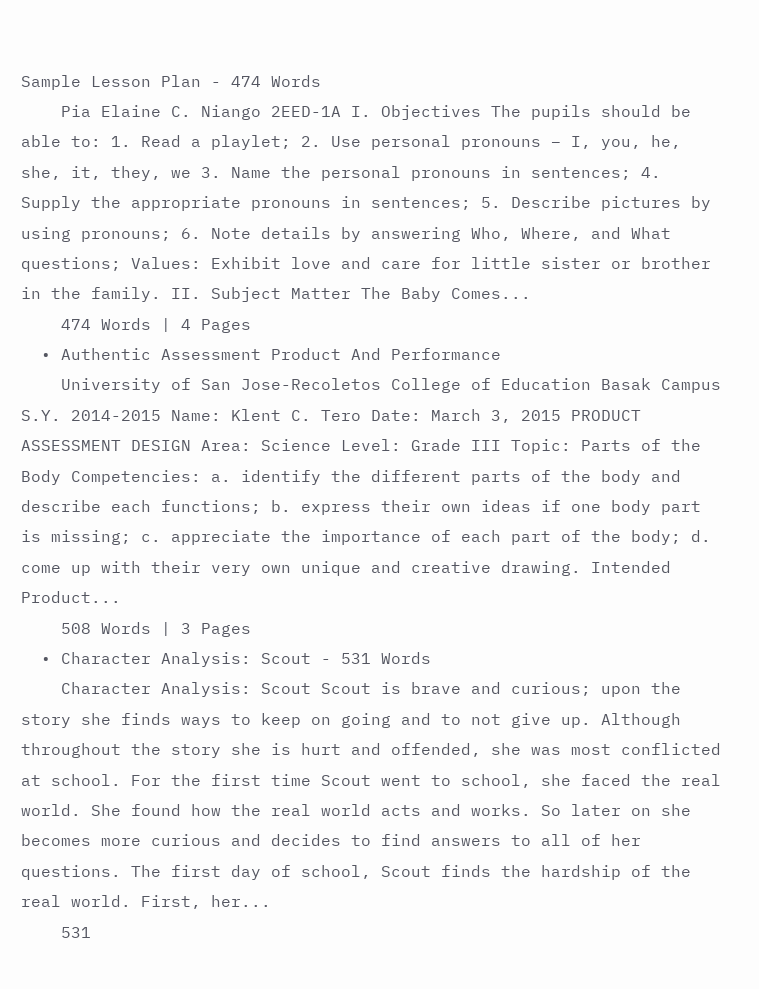Sample Lesson Plan - 474 Words
    Pia Elaine C. Niango 2EED-1A I. Objectives The pupils should be able to: 1. Read a playlet; 2. Use personal pronouns – I, you, he, she, it, they, we 3. Name the personal pronouns in sentences; 4. Supply the appropriate pronouns in sentences; 5. Describe pictures by using pronouns; 6. Note details by answering Who, Where, and What questions; Values: Exhibit love and care for little sister or brother in the family. II. Subject Matter The Baby Comes...
    474 Words | 4 Pages
  • Authentic Assessment Product And Performance
    University of San Jose-Recoletos College of Education Basak Campus S.Y. 2014-2015 Name: Klent C. Tero Date: March 3, 2015 PRODUCT ASSESSMENT DESIGN Area: Science Level: Grade III Topic: Parts of the Body Competencies: a. identify the different parts of the body and describe each functions; b. express their own ideas if one body part is missing; c. appreciate the importance of each part of the body; d. come up with their very own unique and creative drawing. Intended Product...
    508 Words | 3 Pages
  • Character Analysis: Scout - 531 Words
    Character Analysis: Scout Scout is brave and curious; upon the story she finds ways to keep on going and to not give up. Although throughout the story she is hurt and offended, she was most conflicted at school. For the first time Scout went to school, she faced the real world. She found how the real world acts and works. So later on she becomes more curious and decides to find answers to all of her questions. The first day of school, Scout finds the hardship of the real world. First, her...
    531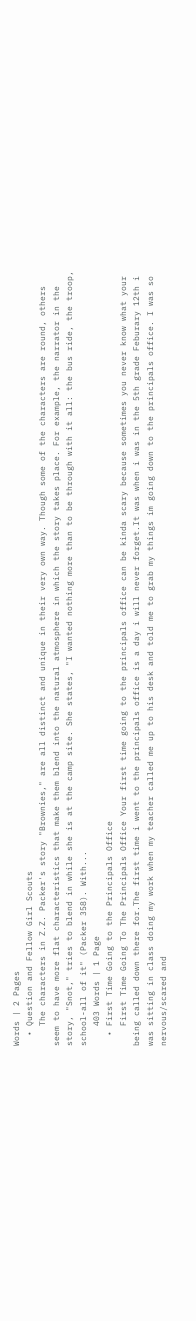Words | 2 Pages
  • Question and Fellow Girl Scouts
    The characters in Z.Z. Packer's story "Brownies," are all distinct and unique in their very own way. Though some of the characters are round, others seem to have more flat characteristics that make them blend into the natural atmosphere in which the story takes place. For example, the narrator in the story, "Snot," tries to blend in while she is at the camp site. She states, "I wanted nothing more than to be through with it all: the bus ride, the troop, school-all of it" (Packer 358). With...
    403 Words | 1 Page
  • First Time Going to the Principals Office
    First Time Going To The Principals Office Your first time going to the principals office can be kinda scary because sometimes you never know what your being called down there for.The first time i went to the principals office is a day i will never forget.It was when i was in the 5th grade Feburary 12th i was sitting in class doing my work when my teacher called me up to his desk and told me to grab my things im going down to the principals office. I was so nervous/scared and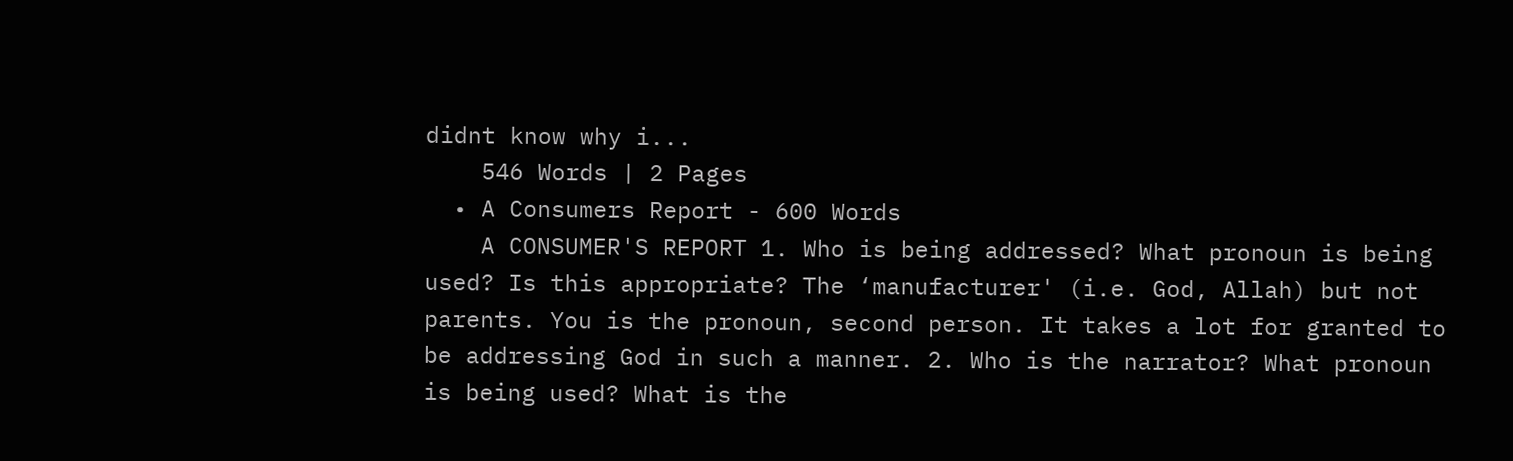didnt know why i...
    546 Words | 2 Pages
  • A Consumers Report - 600 Words
    A CONSUMER'S REPORT 1. Who is being addressed? What pronoun is being used? Is this appropriate? The ‘manufacturer' (i.e. God, Allah) but not parents. You is the pronoun, second person. It takes a lot for granted to be addressing God in such a manner. 2. Who is the narrator? What pronoun is being used? What is the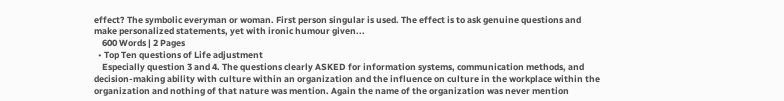effect? The symbolic everyman or woman. First person singular is used. The effect is to ask genuine questions and make personalized statements, yet with ironic humour given...
    600 Words | 2 Pages
  • Top Ten questions of Life adjustment
    Especially question 3 and 4. The questions clearly ASKED for information systems, communication methods, and decision-making ability with culture within an organization and the influence on culture in the workplace within the organization and nothing of that nature was mention. Again the name of the organization was never mention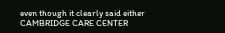even though it clearly said either CAMBRIDGE CARE CENTER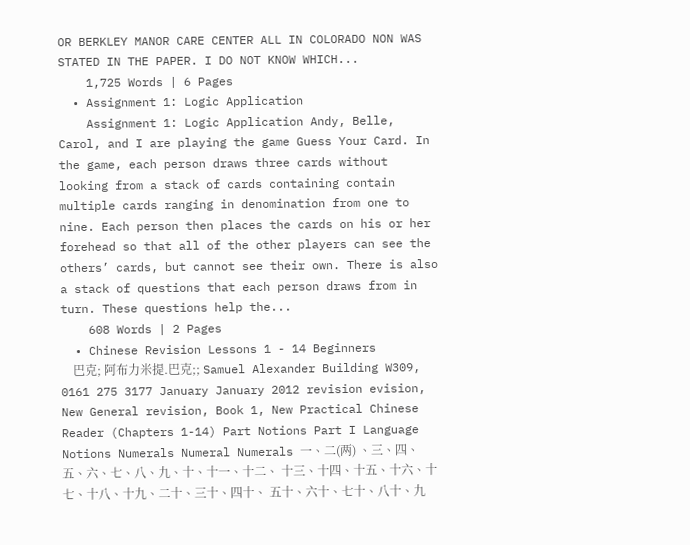OR BERKLEY MANOR CARE CENTER ALL IN COLORADO NON WAS STATED IN THE PAPER. I DO NOT KNOW WHICH...
    1,725 Words | 6 Pages
  • Assignment 1: Logic Application
    Assignment 1: Logic Application Andy, Belle, Carol, and I are playing the game Guess Your Card. In the game, each person draws three cards without looking from a stack of cards containing contain multiple cards ranging in denomination from one to nine. Each person then places the cards on his or her forehead so that all of the other players can see the others’ cards, but cannot see their own. There is also a stack of questions that each person draws from in turn. These questions help the...
    608 Words | 2 Pages
  • Chinese Revision Lessons 1 - 14 Beginners
    巴克; 阿布力米提.巴克;; Samuel Alexander Building W309, 0161 275 3177 January January 2012 revision evision, New General revision, Book 1, New Practical Chinese Reader (Chapters 1-14) Part Notions Part I Language Notions Numerals Numeral Numerals 一、二(两) 、三、四、五、六、七、八、九、十、十一、十二、 十三、十四、十五、十六、十七、十八、十九、二十、三十、四十、 五十、六十、七十、八十、九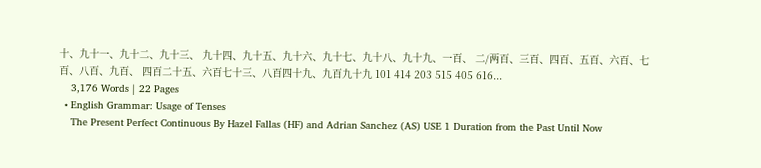十、九十一、九十二、九十三、 九十四、九十五、九十六、九十七、九十八、九十九、一百、 二/两百、三百、四百、五百、六百、七百、八百、九百、 四百二十五、六百七十三、八百四十九、九百九十九 101 414 203 515 405 616...
    3,176 Words | 22 Pages
  • English Grammar: Usage of Tenses
    The Present Perfect Continuous By Hazel Fallas (HF) and Adrian Sanchez (AS) USE 1 Duration from the Past Until Now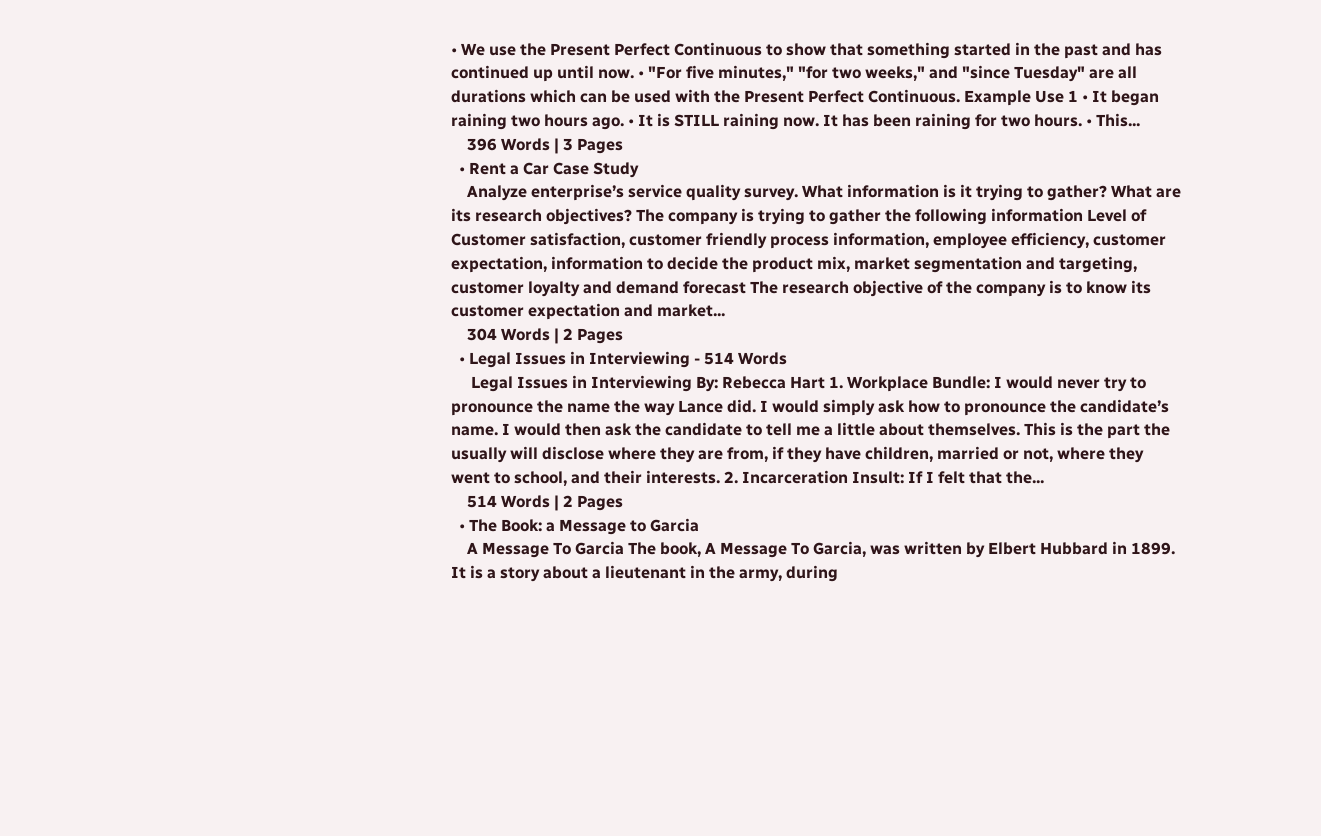• We use the Present Perfect Continuous to show that something started in the past and has continued up until now. • "For five minutes," "for two weeks," and "since Tuesday" are all durations which can be used with the Present Perfect Continuous. Example Use 1 • It began raining two hours ago. • It is STILL raining now. It has been raining for two hours. • This...
    396 Words | 3 Pages
  • Rent a Car Case Study
    Analyze enterprise’s service quality survey. What information is it trying to gather? What are its research objectives? The company is trying to gather the following information Level of Customer satisfaction, customer friendly process information, employee efficiency, customer expectation, information to decide the product mix, market segmentation and targeting, customer loyalty and demand forecast The research objective of the company is to know its customer expectation and market...
    304 Words | 2 Pages
  • Legal Issues in Interviewing - 514 Words
     Legal Issues in Interviewing By: Rebecca Hart 1. Workplace Bundle: I would never try to pronounce the name the way Lance did. I would simply ask how to pronounce the candidate’s name. I would then ask the candidate to tell me a little about themselves. This is the part the usually will disclose where they are from, if they have children, married or not, where they went to school, and their interests. 2. Incarceration Insult: If I felt that the...
    514 Words | 2 Pages
  • The Book: a Message to Garcia
    A Message To Garcia The book, A Message To Garcia, was written by Elbert Hubbard in 1899. It is a story about a lieutenant in the army, during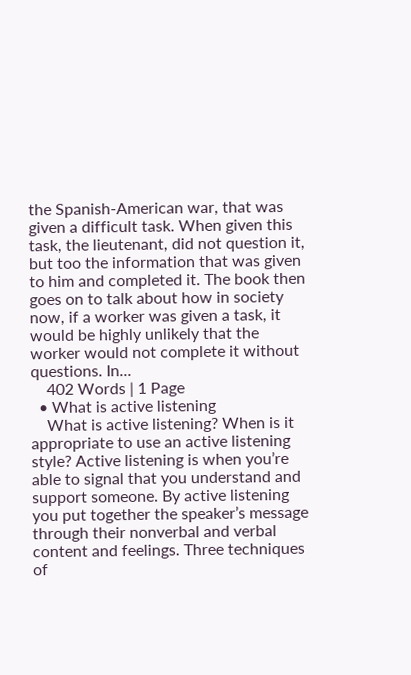the Spanish-American war, that was given a difficult task. When given this task, the lieutenant, did not question it, but too the information that was given to him and completed it. The book then goes on to talk about how in society now, if a worker was given a task, it would be highly unlikely that the worker would not complete it without questions. In...
    402 Words | 1 Page
  • What is active listening
    What is active listening? When is it appropriate to use an active listening style? Active listening is when you’re able to signal that you understand and support someone. By active listening you put together the speaker’s message through their nonverbal and verbal content and feelings. Three techniques of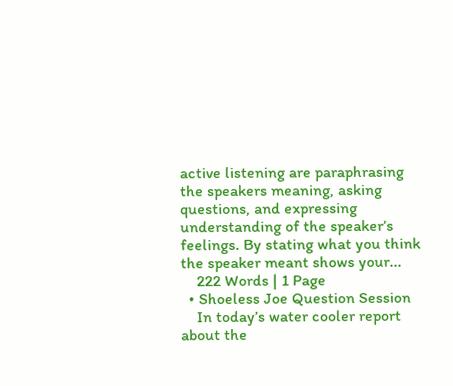active listening are paraphrasing the speakers meaning, asking questions, and expressing understanding of the speaker’s feelings. By stating what you think the speaker meant shows your...
    222 Words | 1 Page
  • Shoeless Joe Question Session
    In today’s water cooler report about the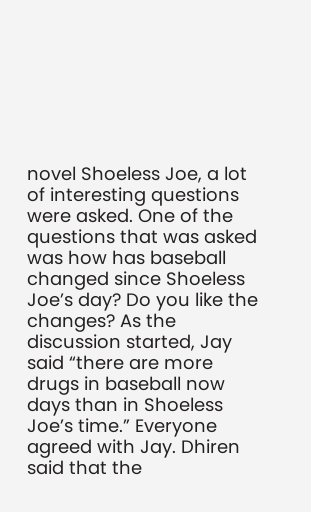novel Shoeless Joe, a lot of interesting questions were asked. One of the questions that was asked was how has baseball changed since Shoeless Joe’s day? Do you like the changes? As the discussion started, Jay said “there are more drugs in baseball now days than in Shoeless Joe’s time.” Everyone agreed with Jay. Dhiren said that the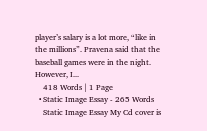player’s salary is a lot more, “like in the millions”. Pravena said that the baseball games were in the night. However, I...
    418 Words | 1 Page
  • Static Image Essay - 265 Words
    Static Image Essay My Cd cover is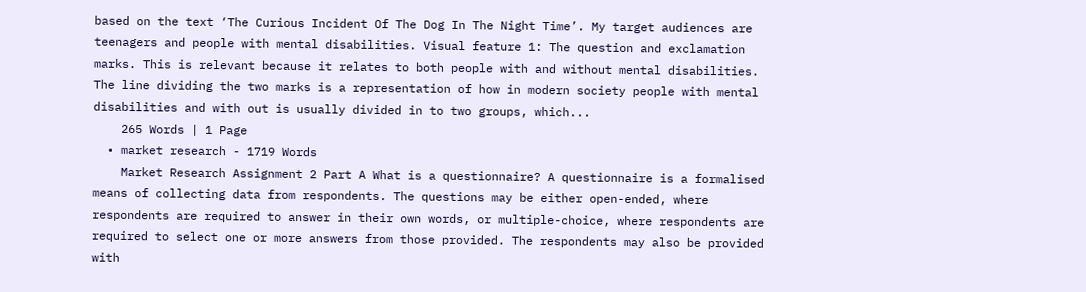based on the text ‘The Curious Incident Of The Dog In The Night Time’. My target audiences are teenagers and people with mental disabilities. Visual feature 1: The question and exclamation marks. This is relevant because it relates to both people with and without mental disabilities. The line dividing the two marks is a representation of how in modern society people with mental disabilities and with out is usually divided in to two groups, which...
    265 Words | 1 Page
  • market research - 1719 Words
    Market Research Assignment 2 Part A What is a questionnaire? A questionnaire is a formalised means of collecting data from respondents. The questions may be either open-ended, where respondents are required to answer in their own words, or multiple-choice, where respondents are required to select one or more answers from those provided. The respondents may also be provided with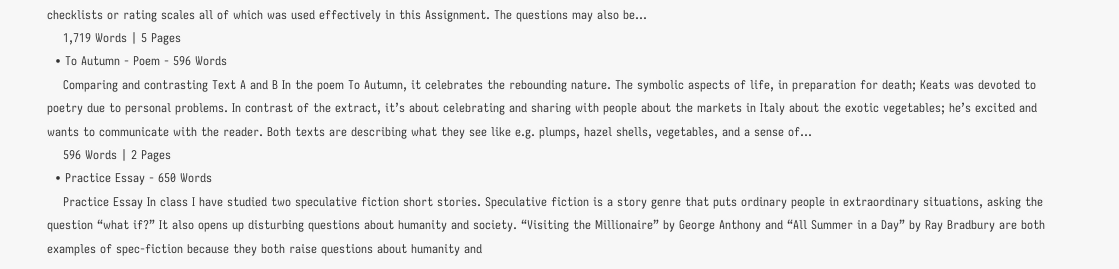checklists or rating scales all of which was used effectively in this Assignment. The questions may also be...
    1,719 Words | 5 Pages
  • To Autumn - Poem - 596 Words
    Comparing and contrasting Text A and B In the poem To Autumn, it celebrates the rebounding nature. The symbolic aspects of life, in preparation for death; Keats was devoted to poetry due to personal problems. In contrast of the extract, it’s about celebrating and sharing with people about the markets in Italy about the exotic vegetables; he’s excited and wants to communicate with the reader. Both texts are describing what they see like e.g. plumps, hazel shells, vegetables, and a sense of...
    596 Words | 2 Pages
  • Practice Essay - 650 Words
    Practice Essay In class I have studied two speculative fiction short stories. Speculative fiction is a story genre that puts ordinary people in extraordinary situations, asking the question “what if?” It also opens up disturbing questions about humanity and society. “Visiting the Millionaire” by George Anthony and “All Summer in a Day” by Ray Bradbury are both examples of spec-fiction because they both raise questions about humanity and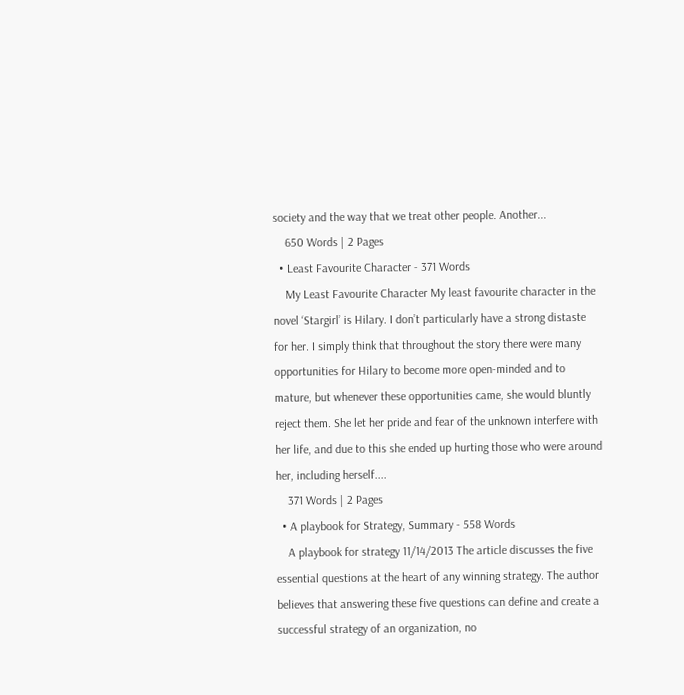society and the way that we treat other people. Another...
    650 Words | 2 Pages
  • Least Favourite Character - 371 Words
    My Least Favourite Character My least favourite character in the novel ‘Stargirl’ is Hilary. I don’t particularly have a strong distaste for her. I simply think that throughout the story there were many opportunities for Hilary to become more open-minded and to mature, but whenever these opportunities came, she would bluntly reject them. She let her pride and fear of the unknown interfere with her life, and due to this she ended up hurting those who were around her, including herself....
    371 Words | 2 Pages
  • A playbook for Strategy, Summary - 558 Words
    A playbook for strategy 11/14/2013 The article discusses the five essential questions at the heart of any winning strategy. The author believes that answering these five questions can define and create a successful strategy of an organization, no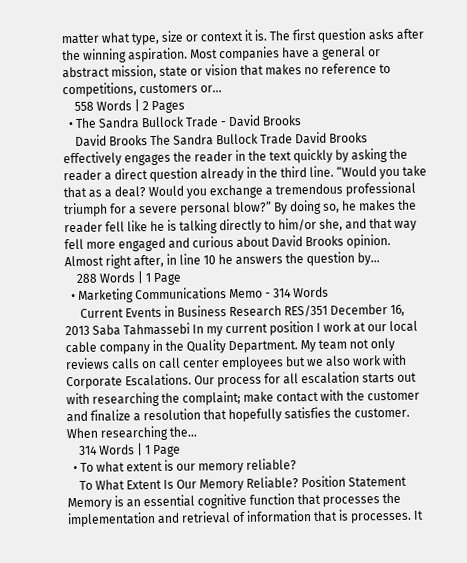matter what type, size or context it is. The first question asks after the winning aspiration. Most companies have a general or abstract mission, state or vision that makes no reference to competitions, customers or...
    558 Words | 2 Pages
  • The Sandra Bullock Trade - David Brooks
    David Brooks The Sandra Bullock Trade David Brooks effectively engages the reader in the text quickly by asking the reader a direct question already in the third line. “Would you take that as a deal? Would you exchange a tremendous professional triumph for a severe personal blow?” By doing so, he makes the reader fell like he is talking directly to him/or she, and that way fell more engaged and curious about David Brooks opinion. Almost right after, in line 10 he answers the question by...
    288 Words | 1 Page
  • Marketing Communications Memo - 314 Words
     Current Events in Business Research RES/351 December 16, 2013 Saba Tahmassebi In my current position I work at our local cable company in the Quality Department. My team not only reviews calls on call center employees but we also work with Corporate Escalations. Our process for all escalation starts out with researching the complaint; make contact with the customer and finalize a resolution that hopefully satisfies the customer. When researching the...
    314 Words | 1 Page
  • To what extent is our memory reliable?
    To What Extent Is Our Memory Reliable? Position Statement Memory is an essential cognitive function that processes the implementation and retrieval of information that is processes. It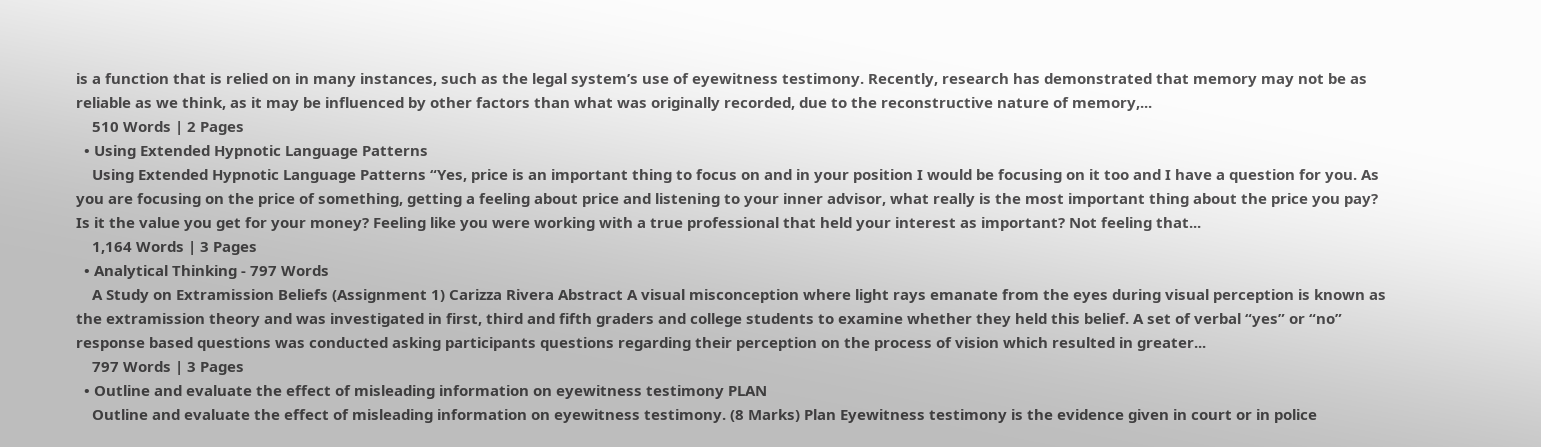is a function that is relied on in many instances, such as the legal system’s use of eyewitness testimony. Recently, research has demonstrated that memory may not be as reliable as we think, as it may be influenced by other factors than what was originally recorded, due to the reconstructive nature of memory,...
    510 Words | 2 Pages
  • Using Extended Hypnotic Language Patterns
    Using Extended Hypnotic Language Patterns “Yes, price is an important thing to focus on and in your position I would be focusing on it too and I have a question for you. As you are focusing on the price of something, getting a feeling about price and listening to your inner advisor, what really is the most important thing about the price you pay? Is it the value you get for your money? Feeling like you were working with a true professional that held your interest as important? Not feeling that...
    1,164 Words | 3 Pages
  • Analytical Thinking - 797 Words
    A Study on Extramission Beliefs (Assignment 1) Carizza Rivera Abstract A visual misconception where light rays emanate from the eyes during visual perception is known as the extramission theory and was investigated in first, third and fifth graders and college students to examine whether they held this belief. A set of verbal “yes” or “no” response based questions was conducted asking participants questions regarding their perception on the process of vision which resulted in greater...
    797 Words | 3 Pages
  • Outline and evaluate the effect of misleading information on eyewitness testimony PLAN
    Outline and evaluate the effect of misleading information on eyewitness testimony. (8 Marks) Plan Eyewitness testimony is the evidence given in court or in police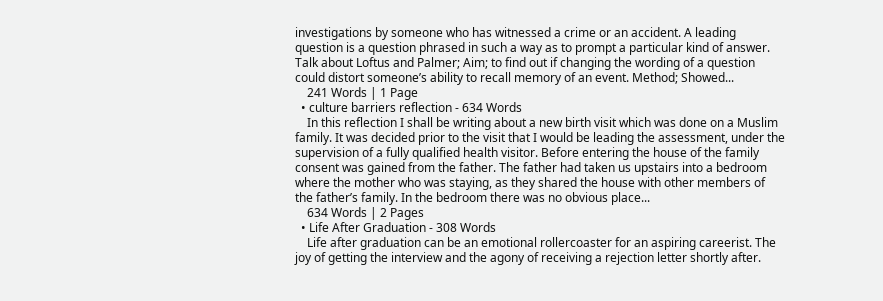investigations by someone who has witnessed a crime or an accident. A leading question is a question phrased in such a way as to prompt a particular kind of answer. Talk about Loftus and Palmer; Aim; to find out if changing the wording of a question could distort someone’s ability to recall memory of an event. Method; Showed...
    241 Words | 1 Page
  • culture barriers reflection - 634 Words
    In this reflection I shall be writing about a new birth visit which was done on a Muslim family. It was decided prior to the visit that I would be leading the assessment, under the supervision of a fully qualified health visitor. Before entering the house of the family consent was gained from the father. The father had taken us upstairs into a bedroom where the mother who was staying, as they shared the house with other members of the father’s family. In the bedroom there was no obvious place...
    634 Words | 2 Pages
  • Life After Graduation - 308 Words
    Life after graduation can be an emotional rollercoaster for an aspiring careerist. The joy of getting the interview and the agony of receiving a rejection letter shortly after.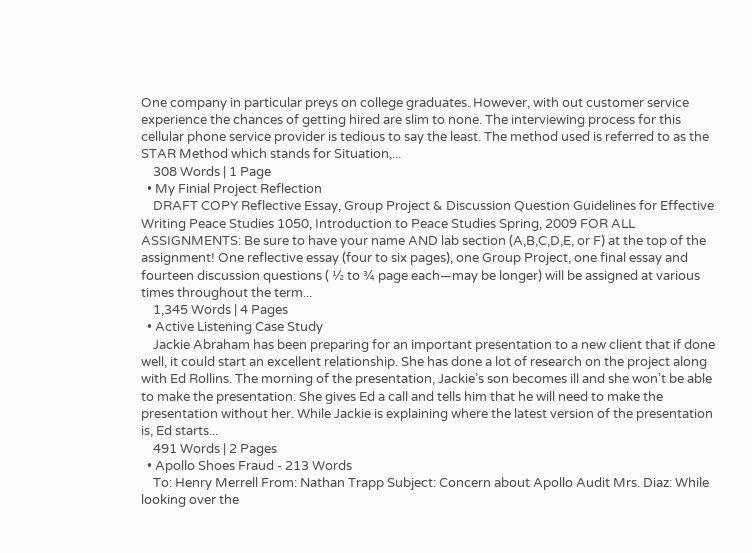One company in particular preys on college graduates. However, with out customer service experience the chances of getting hired are slim to none. The interviewing process for this cellular phone service provider is tedious to say the least. The method used is referred to as the STAR Method which stands for Situation,...
    308 Words | 1 Page
  • My Finial Project Reflection
    DRAFT COPY Reflective Essay, Group Project & Discussion Question Guidelines for Effective Writing Peace Studies 1050, Introduction to Peace Studies Spring, 2009 FOR ALL ASSIGNMENTS: Be sure to have your name AND lab section (A,B,C,D,E, or F) at the top of the assignment! One reflective essay (four to six pages), one Group Project, one final essay and fourteen discussion questions ( ½ to ¾ page each—may be longer) will be assigned at various times throughout the term...
    1,345 Words | 4 Pages
  • Active Listening Case Study
    Jackie Abraham has been preparing for an important presentation to a new client that if done well, it could start an excellent relationship. She has done a lot of research on the project along with Ed Rollins. The morning of the presentation, Jackie’s son becomes ill and she won’t be able to make the presentation. She gives Ed a call and tells him that he will need to make the presentation without her. While Jackie is explaining where the latest version of the presentation is, Ed starts...
    491 Words | 2 Pages
  • Apollo Shoes Fraud - 213 Words
    To: Henry Merrell From: Nathan Trapp Subject: Concern about Apollo Audit Mrs. Diaz: While looking over the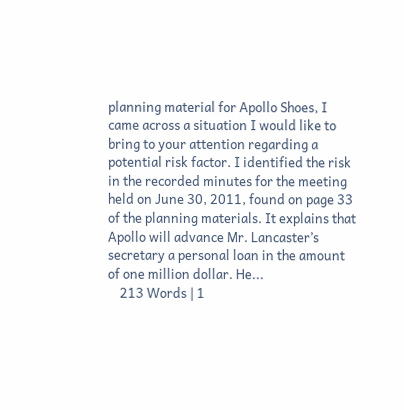planning material for Apollo Shoes, I came across a situation I would like to bring to your attention regarding a potential risk factor. I identified the risk in the recorded minutes for the meeting held on June 30, 2011, found on page 33 of the planning materials. It explains that Apollo will advance Mr. Lancaster’s secretary a personal loan in the amount of one million dollar. He...
    213 Words | 1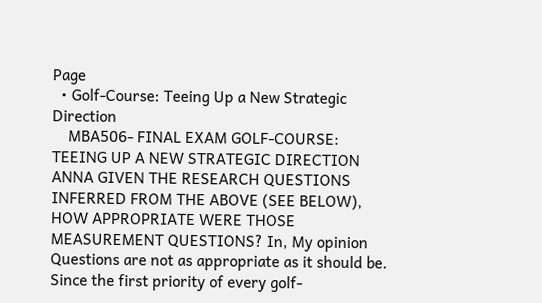Page
  • Golf-Course: Teeing Up a New Strategic Direction
    MBA506- FINAL EXAM GOLF-COURSE: TEEING UP A NEW STRATEGIC DIRECTION ANNA GIVEN THE RESEARCH QUESTIONS INFERRED FROM THE ABOVE (SEE BELOW), HOW APPROPRIATE WERE THOSE MEASUREMENT QUESTIONS? In, My opinion Questions are not as appropriate as it should be. Since the first priority of every golf-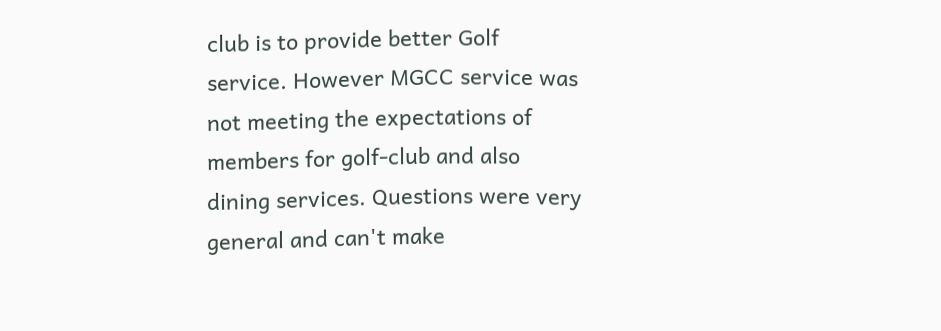club is to provide better Golf service. However MGCC service was not meeting the expectations of members for golf-club and also dining services. Questions were very general and can't make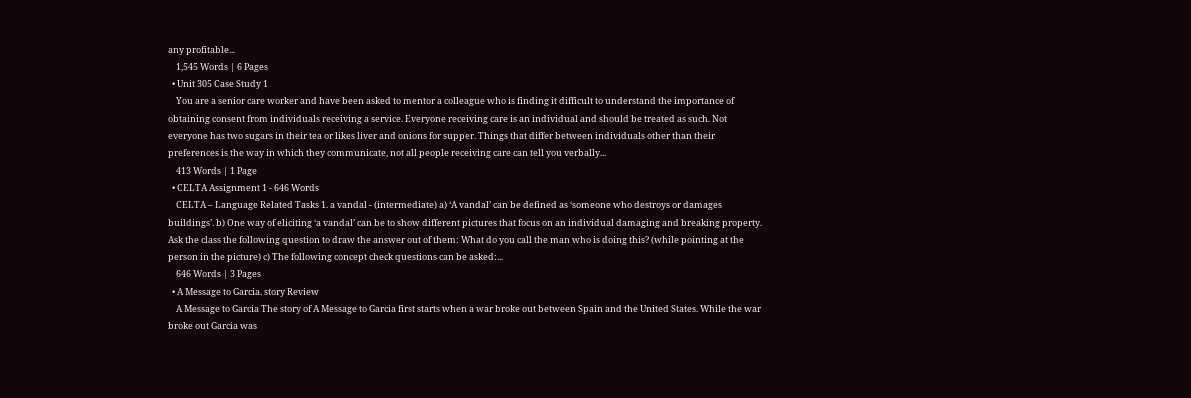any profitable...
    1,545 Words | 6 Pages
  • Unit 305 Case Study 1
    You are a senior care worker and have been asked to mentor a colleague who is finding it difficult to understand the importance of obtaining consent from individuals receiving a service. Everyone receiving care is an individual and should be treated as such. Not everyone has two sugars in their tea or likes liver and onions for supper. Things that differ between individuals other than their preferences is the way in which they communicate, not all people receiving care can tell you verbally...
    413 Words | 1 Page
  • CELTA Assignment 1 - 646 Words
    CELTA – Language Related Tasks 1. a vandal - (intermediate) a) ‘A vandal’ can be defined as ‘someone who destroys or damages buildings’. b) One way of eliciting ‘a vandal’ can be to show different pictures that focus on an individual damaging and breaking property. Ask the class the following question to draw the answer out of them: What do you call the man who is doing this? (while pointing at the person in the picture) c) The following concept check questions can be asked:...
    646 Words | 3 Pages
  • A Message to Garcia. story Review
    A Message to Garcia The story of A Message to Garcia first starts when a war broke out between Spain and the United States. While the war broke out Garcia was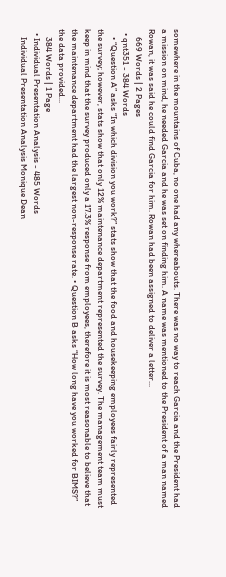somewhere in the mountains of Cuba, no one had any whereabouts. There was no way to reach Garcia and the President had a mission on mind, he needed Garcia and he was set on finding him. A name was mentioned to the President of a man named Rowan, it was said he could find Garcia for him. Rowan had been assigned to deliver a letter...
    669 Words | 2 Pages
  • qnt351 - 384 Words
    • “Question A” asks “In which division you work?” stats show that the food and housekeeping employees fairly represented the survey; however, stats show that only 12% maintenance department represented the survey. The management team must keep in mind that the survey produced only a 17.3% response from employees, therefore it is most reasonable to believe that the maintenance department had the largest non-response rate. • Question B asks “How long have you worked for BIMS?” the data provided...
    384 Words | 1 Page
  • Individual Presentation Analysis - 485 Words
    Individual Presentation Analysis Monique Dean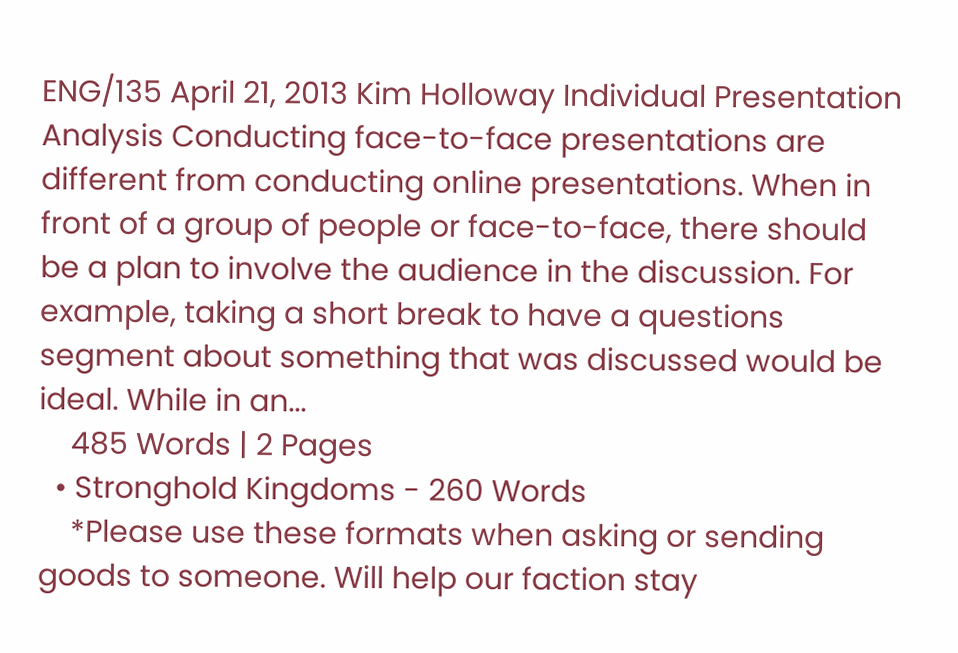ENG/135 April 21, 2013 Kim Holloway Individual Presentation Analysis Conducting face-to-face presentations are different from conducting online presentations. When in front of a group of people or face-to-face, there should be a plan to involve the audience in the discussion. For example, taking a short break to have a questions segment about something that was discussed would be ideal. While in an...
    485 Words | 2 Pages
  • Stronghold Kingdoms - 260 Words
    *Please use these formats when asking or sending goods to someone. Will help our faction stay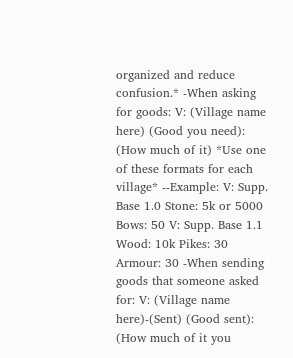organized and reduce confusion.* -When asking for goods: V: (Village name here) (Good you need): (How much of it) *Use one of these formats for each village* --Example: V: Supp. Base 1.0 Stone: 5k or 5000 Bows: 50 V: Supp. Base 1.1 Wood: 10k Pikes: 30 Armour: 30 -When sending goods that someone asked for: V: (Village name here)-(Sent) (Good sent): (How much of it you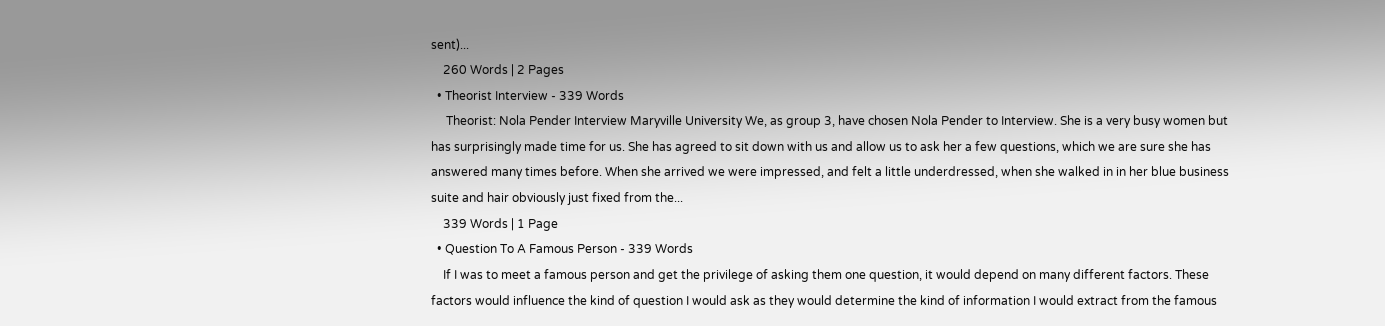sent)...
    260 Words | 2 Pages
  • Theorist Interview - 339 Words
     Theorist: Nola Pender Interview Maryville University We, as group 3, have chosen Nola Pender to Interview. She is a very busy women but has surprisingly made time for us. She has agreed to sit down with us and allow us to ask her a few questions, which we are sure she has answered many times before. When she arrived we were impressed, and felt a little underdressed, when she walked in in her blue business suite and hair obviously just fixed from the...
    339 Words | 1 Page
  • Question To A Famous Person - 339 Words
    If I was to meet a famous person and get the privilege of asking them one question, it would depend on many different factors. These factors would influence the kind of question I would ask as they would determine the kind of information I would extract from the famous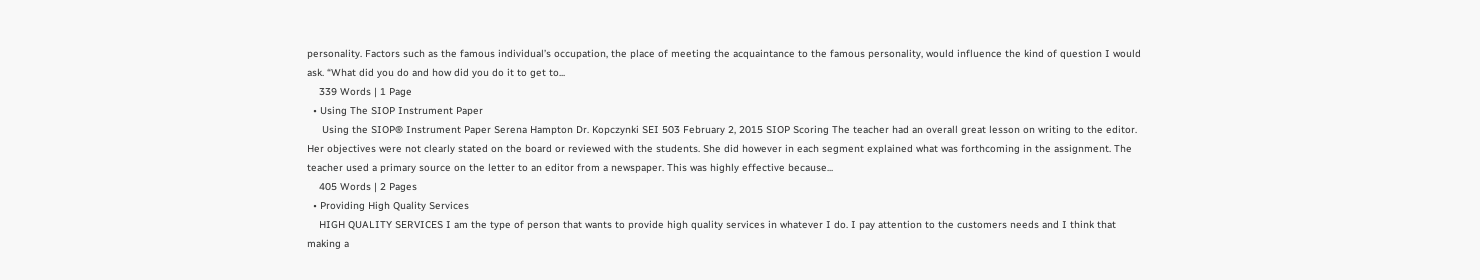personality. Factors such as the famous individual’s occupation, the place of meeting the acquaintance to the famous personality, would influence the kind of question I would ask. “What did you do and how did you do it to get to...
    339 Words | 1 Page
  • Using The SIOP Instrument Paper
     Using the SIOP® Instrument Paper Serena Hampton Dr. Kopczynki SEI 503 February 2, 2015 SIOP Scoring The teacher had an overall great lesson on writing to the editor. Her objectives were not clearly stated on the board or reviewed with the students. She did however in each segment explained what was forthcoming in the assignment. The teacher used a primary source on the letter to an editor from a newspaper. This was highly effective because...
    405 Words | 2 Pages
  • Providing High Quality Services
    HIGH QUALITY SERVICES I am the type of person that wants to provide high quality services in whatever I do. I pay attention to the customers needs and I think that making a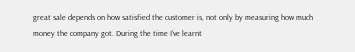great sale depends on how satisfied the customer is, not only by measuring how much money the company got. During the time I’ve learnt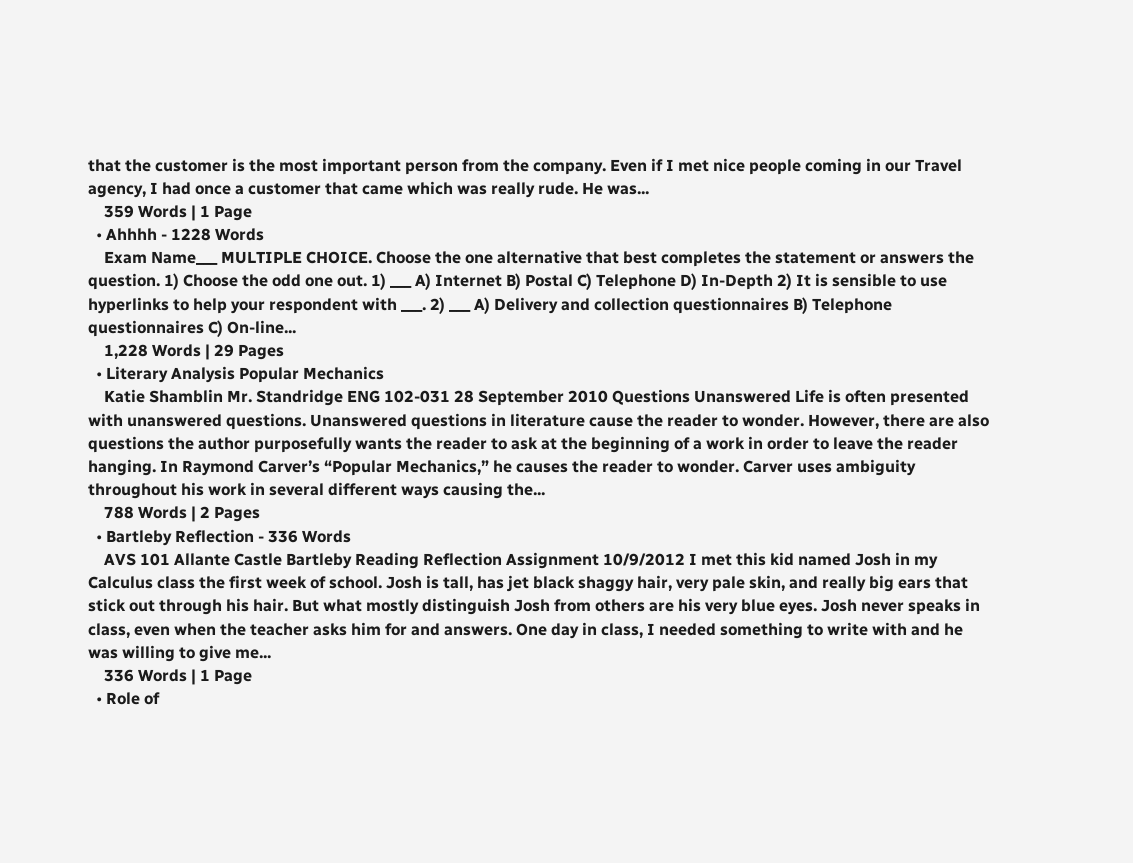that the customer is the most important person from the company. Even if I met nice people coming in our Travel agency, I had once a customer that came which was really rude. He was...
    359 Words | 1 Page
  • Ahhhh - 1228 Words
    Exam Name___ MULTIPLE CHOICE. Choose the one alternative that best completes the statement or answers the question. 1) Choose the odd one out. 1) ___ A) Internet B) Postal C) Telephone D) In-Depth 2) It is sensible to use hyperlinks to help your respondent with ___. 2) ___ A) Delivery and collection questionnaires B) Telephone questionnaires C) On-line...
    1,228 Words | 29 Pages
  • Literary Analysis Popular Mechanics
    Katie Shamblin Mr. Standridge ENG 102-031 28 September 2010 Questions Unanswered Life is often presented with unanswered questions. Unanswered questions in literature cause the reader to wonder. However, there are also questions the author purposefully wants the reader to ask at the beginning of a work in order to leave the reader hanging. In Raymond Carver’s “Popular Mechanics,” he causes the reader to wonder. Carver uses ambiguity throughout his work in several different ways causing the...
    788 Words | 2 Pages
  • Bartleby Reflection - 336 Words
    AVS 101 Allante Castle Bartleby Reading Reflection Assignment 10/9/2012 I met this kid named Josh in my Calculus class the first week of school. Josh is tall, has jet black shaggy hair, very pale skin, and really big ears that stick out through his hair. But what mostly distinguish Josh from others are his very blue eyes. Josh never speaks in class, even when the teacher asks him for and answers. One day in class, I needed something to write with and he was willing to give me...
    336 Words | 1 Page
  • Role of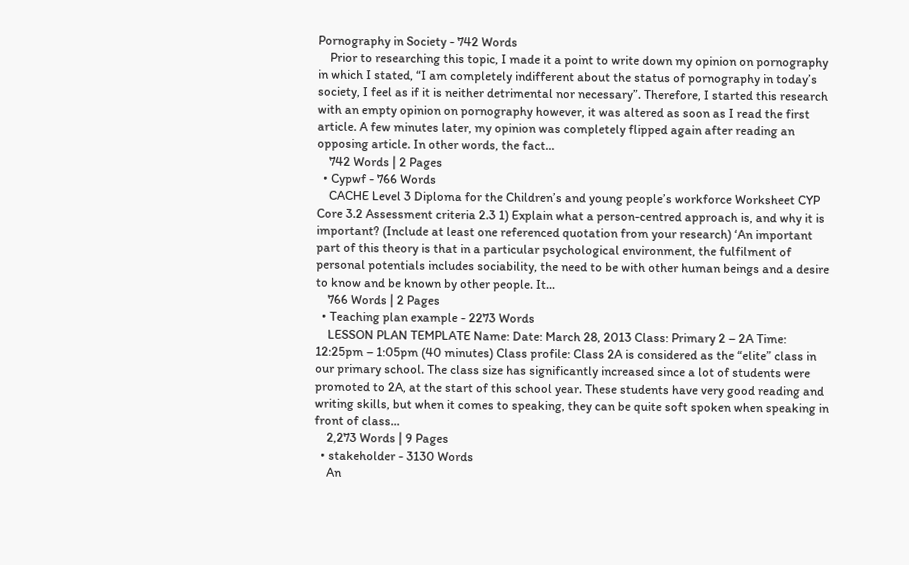Pornography in Society - 742 Words
    Prior to researching this topic, I made it a point to write down my opinion on pornography in which I stated, “I am completely indifferent about the status of pornography in today’s society, I feel as if it is neither detrimental nor necessary”. Therefore, I started this research with an empty opinion on pornography however, it was altered as soon as I read the first article. A few minutes later, my opinion was completely flipped again after reading an opposing article. In other words, the fact...
    742 Words | 2 Pages
  • Cypwf - 766 Words
    CACHE Level 3 Diploma for the Children’s and young people’s workforce Worksheet CYP Core 3.2 Assessment criteria 2.3 1) Explain what a person-centred approach is, and why it is important? (Include at least one referenced quotation from your research) ‘An important part of this theory is that in a particular psychological environment, the fulfilment of personal potentials includes sociability, the need to be with other human beings and a desire to know and be known by other people. It...
    766 Words | 2 Pages
  • Teaching plan example - 2273 Words
    LESSON PLAN TEMPLATE Name: Date: March 28, 2013 Class: Primary 2 – 2A Time: 12:25pm – 1:05pm (40 minutes) Class profile: Class 2A is considered as the “elite” class in our primary school. The class size has significantly increased since a lot of students were promoted to 2A, at the start of this school year. These students have very good reading and writing skills, but when it comes to speaking, they can be quite soft spoken when speaking in front of class...
    2,273 Words | 9 Pages
  • stakeholder - 3130 Words
    An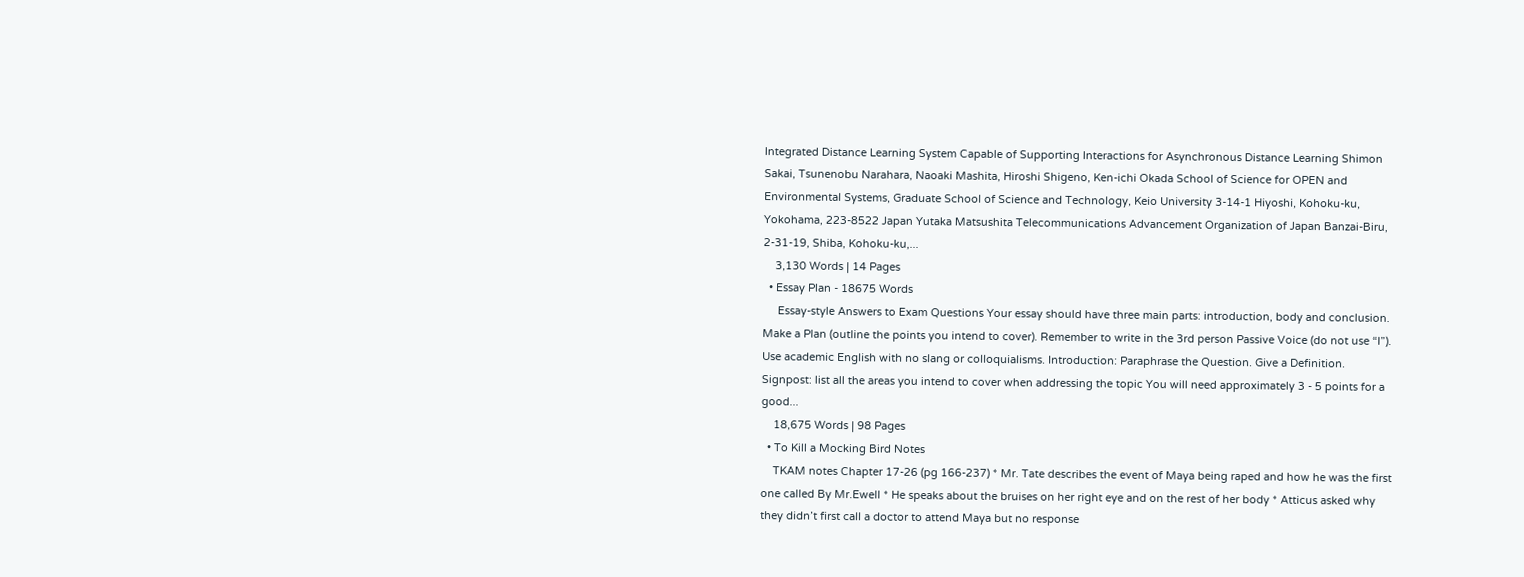Integrated Distance Learning System Capable of Supporting Interactions for Asynchronous Distance Learning Shimon Sakai, Tsunenobu Narahara, Naoaki Mashita, Hiroshi Shigeno, Ken-ichi Okada School of Science for OPEN and Environmental Systems, Graduate School of Science and Technology, Keio University 3-14-1 Hiyoshi, Kohoku-ku, Yokohama, 223-8522 Japan Yutaka Matsushita Telecommunications Advancement Organization of Japan Banzai-Biru, 2-31-19, Shiba, Kohoku-ku,...
    3,130 Words | 14 Pages
  • Essay Plan - 18675 Words
     Essay-style Answers to Exam Questions Your essay should have three main parts: introduction, body and conclusion. Make a Plan (outline the points you intend to cover). Remember to write in the 3rd person Passive Voice (do not use “I”). Use academic English with no slang or colloquialisms. Introduction: Paraphrase the Question. Give a Definition. Signpost: list all the areas you intend to cover when addressing the topic You will need approximately 3 - 5 points for a good...
    18,675 Words | 98 Pages
  • To Kill a Mocking Bird Notes
    TKAM notes Chapter 17-26 (pg 166-237) * Mr. Tate describes the event of Maya being raped and how he was the first one called By Mr.Ewell * He speaks about the bruises on her right eye and on the rest of her body * Atticus asked why they didn’t first call a doctor to attend Maya but no response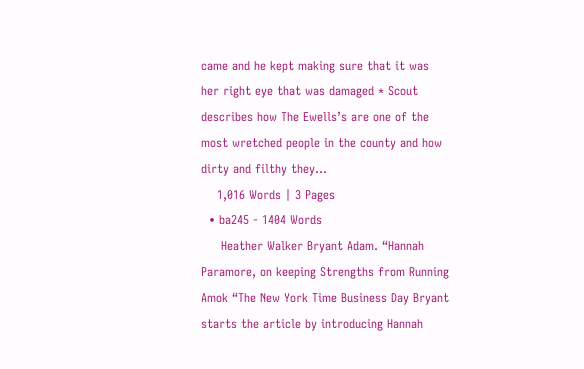came and he kept making sure that it was her right eye that was damaged * Scout describes how The Ewells’s are one of the most wretched people in the county and how dirty and filthy they...
    1,016 Words | 3 Pages
  • ba245 - 1404 Words
     Heather Walker Bryant Adam. “Hannah Paramore, on keeping Strengths from Running Amok “The New York Time Business Day Bryant starts the article by introducing Hannah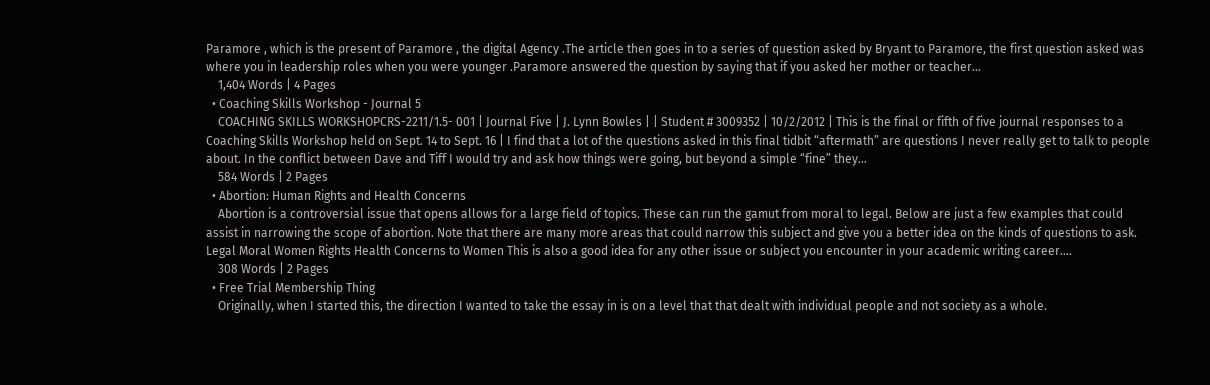Paramore , which is the present of Paramore , the digital Agency .The article then goes in to a series of question asked by Bryant to Paramore, the first question asked was where you in leadership roles when you were younger .Paramore answered the question by saying that if you asked her mother or teacher...
    1,404 Words | 4 Pages
  • Coaching Skills Workshop - Journal 5
    COACHING SKILLS WORKSHOPCRS-2211/1.5- 001 | Journal Five | J. Lynn Bowles | | Student # 3009352 | 10/2/2012 | This is the final or fifth of five journal responses to a Coaching Skills Workshop held on Sept. 14 to Sept. 16 | I find that a lot of the questions asked in this final tidbit “aftermath” are questions I never really get to talk to people about. In the conflict between Dave and Tiff I would try and ask how things were going, but beyond a simple “fine” they...
    584 Words | 2 Pages
  • Abortion: Human Rights and Health Concerns
    Abortion is a controversial issue that opens allows for a large field of topics. These can run the gamut from moral to legal. Below are just a few examples that could assist in narrowing the scope of abortion. Note that there are many more areas that could narrow this subject and give you a better idea on the kinds of questions to ask. Legal Moral Women Rights Health Concerns to Women This is also a good idea for any other issue or subject you encounter in your academic writing career....
    308 Words | 2 Pages
  • Free Trial Membership Thing
    Originally, when I started this, the direction I wanted to take the essay in is on a level that that dealt with individual people and not society as a whole.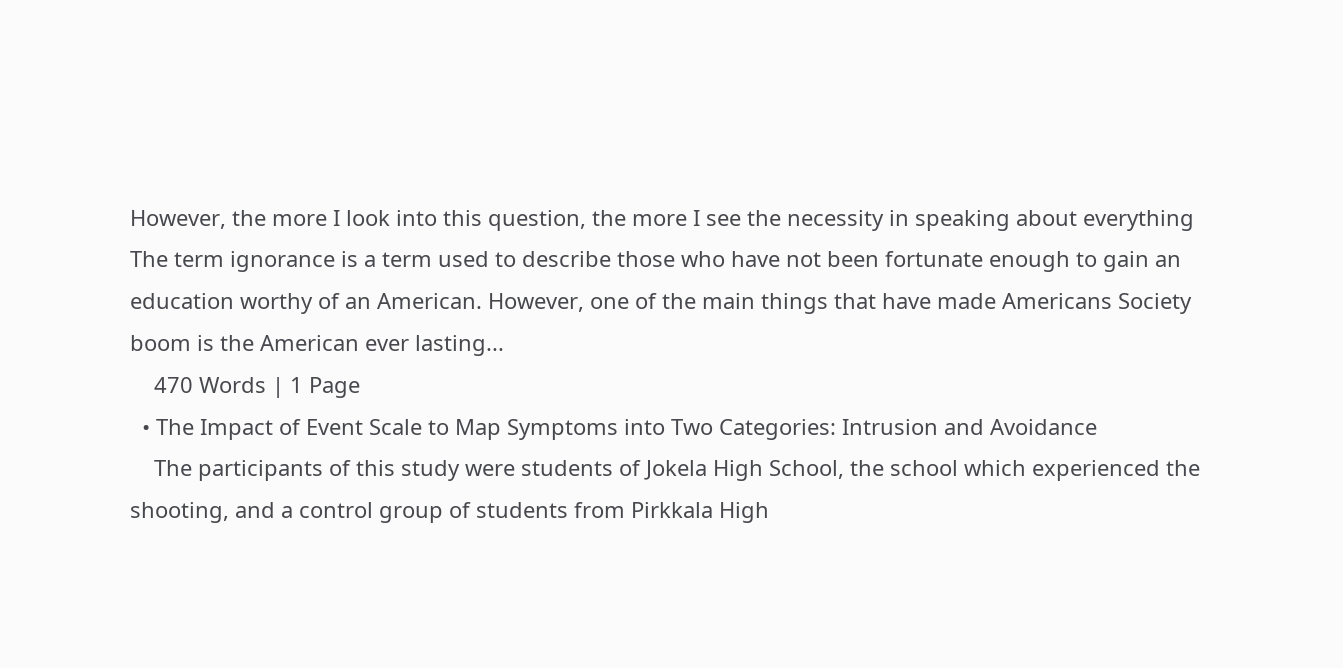However, the more I look into this question, the more I see the necessity in speaking about everything The term ignorance is a term used to describe those who have not been fortunate enough to gain an education worthy of an American. However, one of the main things that have made Americans Society boom is the American ever lasting...
    470 Words | 1 Page
  • The Impact of Event Scale to Map Symptoms into Two Categories: Intrusion and Avoidance
    The participants of this study were students of Jokela High School, the school which experienced the shooting, and a control group of students from Pirkkala High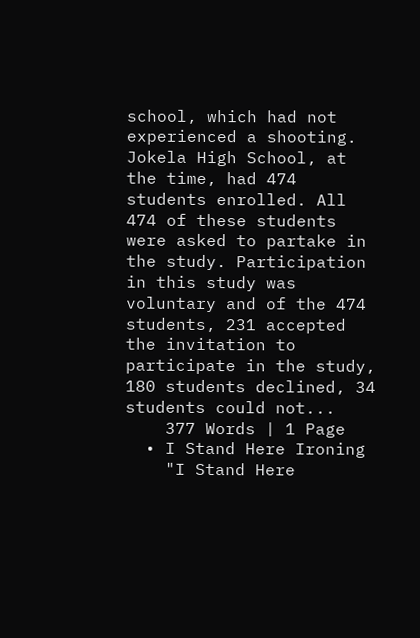school, which had not experienced a shooting. Jokela High School, at the time, had 474 students enrolled. All 474 of these students were asked to partake in the study. Participation in this study was voluntary and of the 474 students, 231 accepted the invitation to participate in the study, 180 students declined, 34 students could not...
    377 Words | 1 Page
  • I Stand Here Ironing
    "I Stand Here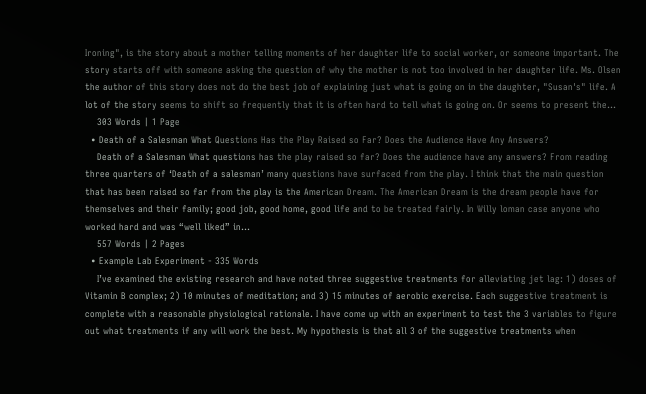Ironing", is the story about a mother telling moments of her daughter life to social worker, or someone important. The story starts off with someone asking the question of why the mother is not too involved in her daughter life. Ms. Olsen the author of this story does not do the best job of explaining just what is going on in the daughter, "Susan's" life. A lot of the story seems to shift so frequently that it is often hard to tell what is going on. Or seems to present the...
    303 Words | 1 Page
  • Death of a Salesman What Questions Has the Play Raised so Far? Does the Audience Have Any Answers?
    Death of a Salesman What questions has the play raised so far? Does the audience have any answers? From reading three quarters of ‘Death of a salesman’ many questions have surfaced from the play. I think that the main question that has been raised so far from the play is the American Dream. The American Dream is the dream people have for themselves and their family; good job, good home, good life and to be treated fairly. In Willy loman case anyone who worked hard and was “well liked” in...
    557 Words | 2 Pages
  • Example Lab Experiment - 335 Words
    I’ve examined the existing research and have noted three suggestive treatments for alleviating jet lag: 1) doses of Vitamin B complex; 2) 10 minutes of meditation; and 3) 15 minutes of aerobic exercise. Each suggestive treatment is complete with a reasonable physiological rationale. I have come up with an experiment to test the 3 variables to figure out what treatments if any will work the best. My hypothesis is that all 3 of the suggestive treatments when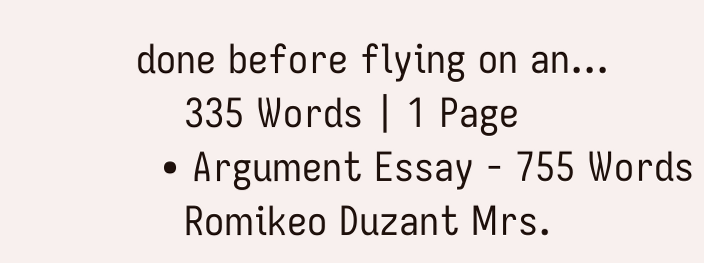done before flying on an...
    335 Words | 1 Page
  • Argument Essay - 755 Words
    Romikeo Duzant Mrs.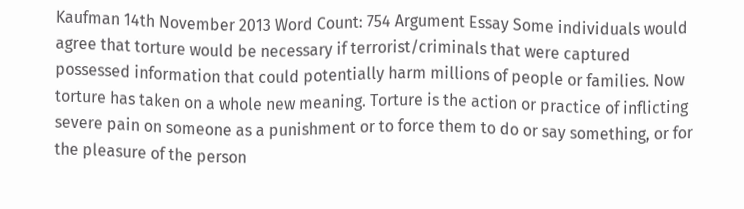Kaufman 14th November 2013 Word Count: 754 Argument Essay Some individuals would agree that torture would be necessary if terrorist/criminals that were captured possessed information that could potentially harm millions of people or families. Now torture has taken on a whole new meaning. Torture is the action or practice of inflicting severe pain on someone as a punishment or to force them to do or say something, or for the pleasure of the person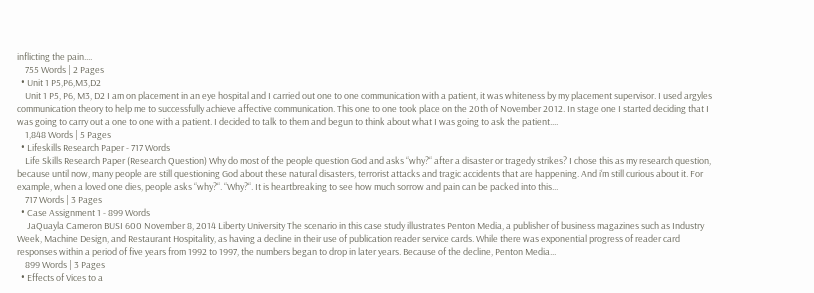inflicting the pain....
    755 Words | 2 Pages
  • Unit 1 P5,P6,M3,D2
    Unit 1 P5, P6, M3, D2 I am on placement in an eye hospital and I carried out one to one communication with a patient, it was whiteness by my placement supervisor. I used argyles communication theory to help me to successfully achieve affective communication. This one to one took place on the 20th of November 2012. In stage one I started deciding that I was going to carry out a one to one with a patient. I decided to talk to them and begun to think about what I was going to ask the patient....
    1,848 Words | 5 Pages
  • Lifeskills Research Paper - 717 Words
    Life Skills Research Paper (Research Question) Why do most of the people question God and asks “why?“ after a disaster or tragedy strikes? I chose this as my research question, because until now, many people are still questioning God about these natural disasters, terrorist attacks and tragic accidents that are happening. And i‘m still curious about it. For example, when a loved one dies, people asks “why?“. “Why?“. It is heartbreaking to see how much sorrow and pain can be packed into this...
    717 Words | 3 Pages
  • Case Assignment 1 - 899 Words
     JaQuayla Cameron BUSI 600 November 8, 2014 Liberty University The scenario in this case study illustrates Penton Media, a publisher of business magazines such as Industry Week, Machine Design, and Restaurant Hospitality, as having a decline in their use of publication reader service cards. While there was exponential progress of reader card responses within a period of five years from 1992 to 1997, the numbers began to drop in later years. Because of the decline, Penton Media...
    899 Words | 3 Pages
  • Effects of Vices to a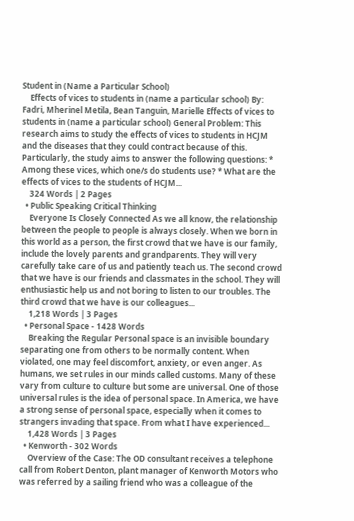Student in (Name a Particular School)
    Effects of vices to students in (name a particular school) By: Fadri, Mherinel Metila, Bean Tanguin, Marielle Effects of vices to students in (name a particular school) General Problem: This research aims to study the effects of vices to students in HCJM and the diseases that they could contract because of this. Particularly, the study aims to answer the following questions: * Among these vices, which one/s do students use? * What are the effects of vices to the students of HCJM...
    324 Words | 2 Pages
  • Public Speaking Critical Thinking
    Everyone Is Closely Connected As we all know, the relationship between the people to people is always closely. When we born in this world as a person, the first crowd that we have is our family, include the lovely parents and grandparents. They will very carefully take care of us and patiently teach us. The second crowd that we have is our friends and classmates in the school. They will enthusiastic help us and not boring to listen to our troubles. The third crowd that we have is our colleagues...
    1,218 Words | 3 Pages
  • Personal Space - 1428 Words
    Breaking the Regular Personal space is an invisible boundary separating one from others to be normally content. When violated, one may feel discomfort, anxiety, or even anger. As humans, we set rules in our minds called customs. Many of these vary from culture to culture but some are universal. One of those universal rules is the idea of personal space. In America, we have a strong sense of personal space, especially when it comes to strangers invading that space. From what I have experienced...
    1,428 Words | 3 Pages
  • Kenworth - 302 Words
    Overview of the Case: The OD consultant receives a telephone call from Robert Denton, plant manager of Kenworth Motors who was referred by a sailing friend who was a colleague of the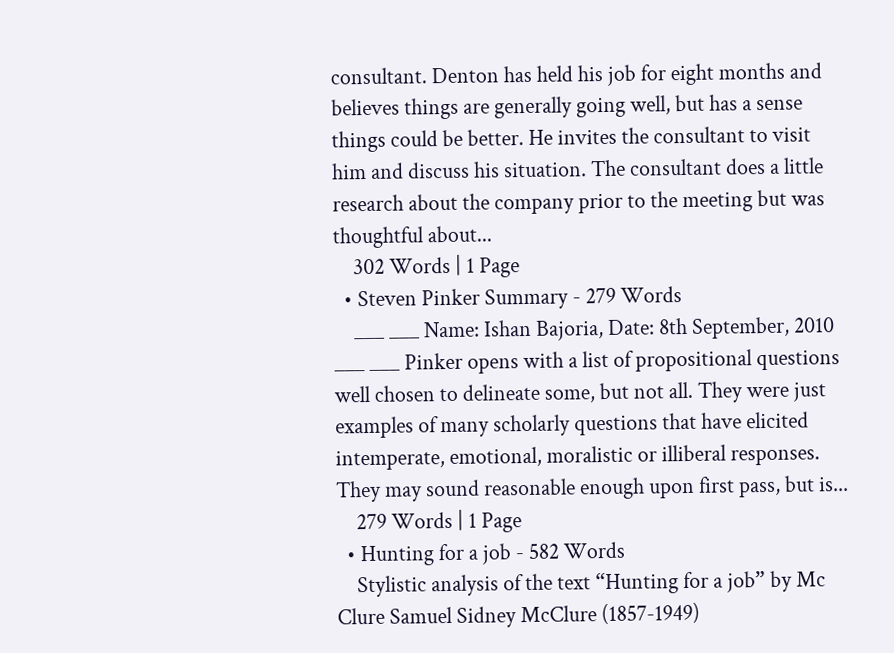consultant. Denton has held his job for eight months and believes things are generally going well, but has a sense things could be better. He invites the consultant to visit him and discuss his situation. The consultant does a little research about the company prior to the meeting but was thoughtful about...
    302 Words | 1 Page
  • Steven Pinker Summary - 279 Words
    ___ ___ Name: Ishan Bajoria, Date: 8th September, 2010 ___ ___ Pinker opens with a list of propositional questions well chosen to delineate some, but not all. They were just examples of many scholarly questions that have elicited intemperate, emotional, moralistic or illiberal responses. They may sound reasonable enough upon first pass, but is...
    279 Words | 1 Page
  • Hunting for a job - 582 Words
    Stylistic analysis of the text “Hunting for a job” by Mc Clure Samuel Sidney McClure (1857-1949)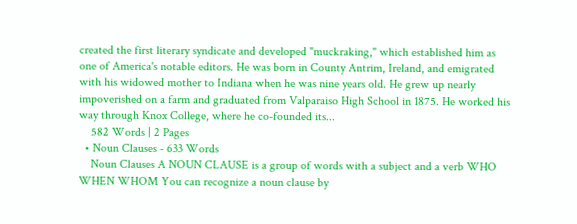created the first literary syndicate and developed "muckraking," which established him as one of America's notable editors. He was born in County Antrim, Ireland, and emigrated with his widowed mother to Indiana when he was nine years old. He grew up nearly impoverished on a farm and graduated from Valparaiso High School in 1875. He worked his way through Knox College, where he co-founded its...
    582 Words | 2 Pages
  • Noun Clauses - 633 Words
    Noun Clauses A NOUN CLAUSE is a group of words with a subject and a verb WHO WHEN WHOM You can recognize a noun clause by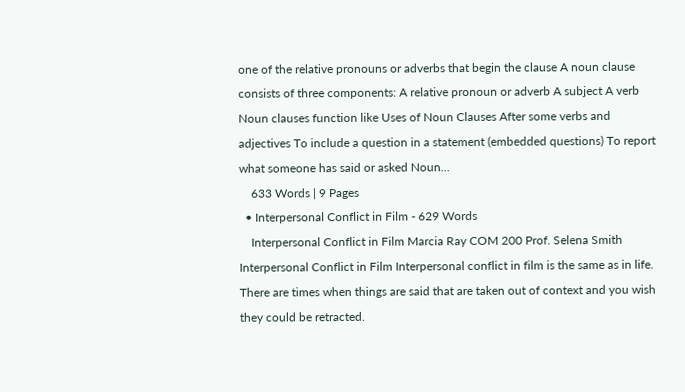one of the relative pronouns or adverbs that begin the clause A noun clause consists of three components: A relative pronoun or adverb A subject A verb Noun clauses function like Uses of Noun Clauses After some verbs and adjectives To include a question in a statement (embedded questions) To report what someone has said or asked Noun...
    633 Words | 9 Pages
  • Interpersonal Conflict in Film - 629 Words
    Interpersonal Conflict in Film Marcia Ray COM 200 Prof. Selena Smith Interpersonal Conflict in Film Interpersonal conflict in film is the same as in life. There are times when things are said that are taken out of context and you wish they could be retracted.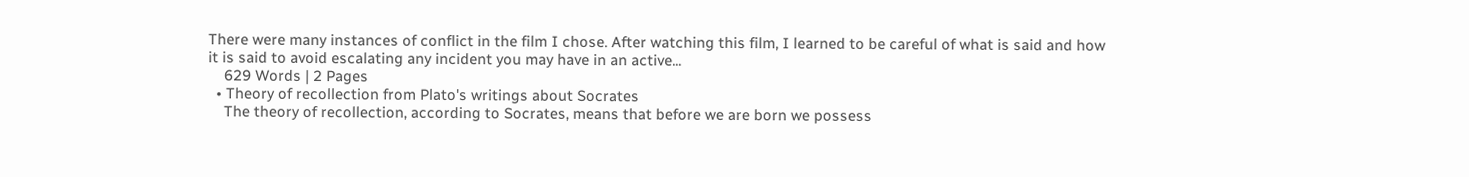There were many instances of conflict in the film I chose. After watching this film, I learned to be careful of what is said and how it is said to avoid escalating any incident you may have in an active...
    629 Words | 2 Pages
  • Theory of recollection from Plato's writings about Socrates
    The theory of recollection, according to Socrates, means that before we are born we possess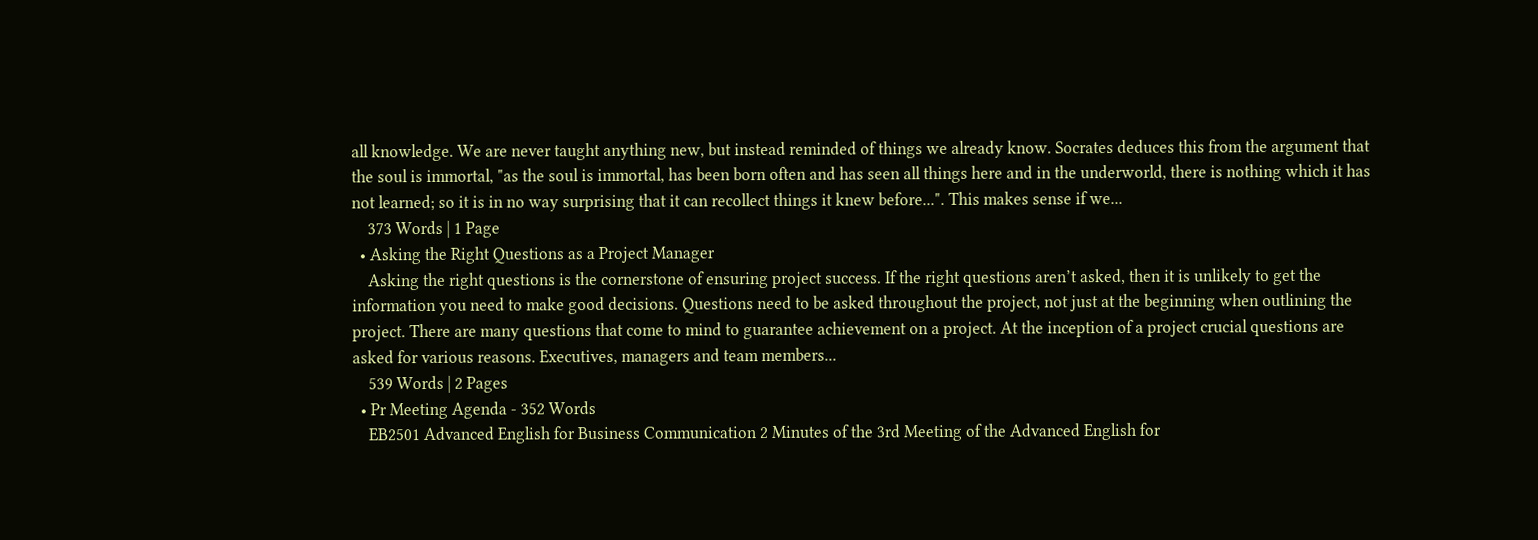all knowledge. We are never taught anything new, but instead reminded of things we already know. Socrates deduces this from the argument that the soul is immortal, "as the soul is immortal, has been born often and has seen all things here and in the underworld, there is nothing which it has not learned; so it is in no way surprising that it can recollect things it knew before...". This makes sense if we...
    373 Words | 1 Page
  • Asking the Right Questions as a Project Manager
    Asking the right questions is the cornerstone of ensuring project success. If the right questions aren’t asked, then it is unlikely to get the information you need to make good decisions. Questions need to be asked throughout the project, not just at the beginning when outlining the project. There are many questions that come to mind to guarantee achievement on a project. At the inception of a project crucial questions are asked for various reasons. Executives, managers and team members...
    539 Words | 2 Pages
  • Pr Meeting Agenda - 352 Words
    EB2501 Advanced English for Business Communication 2 Minutes of the 3rd Meeting of the Advanced English for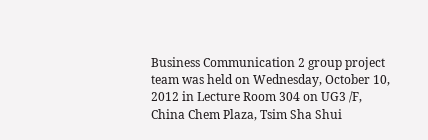Business Communication 2 group project team was held on Wednesday, October 10, 2012 in Lecture Room 304 on UG3 /F, China Chem Plaza, Tsim Sha Shui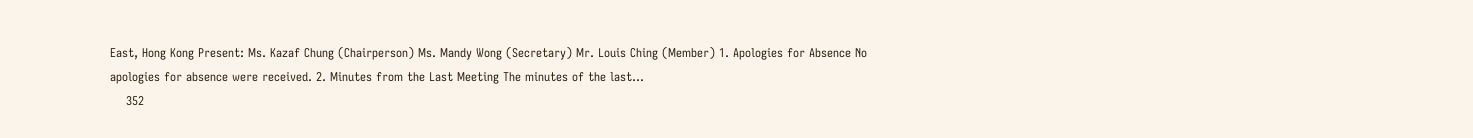East, Hong Kong Present: Ms. Kazaf Chung (Chairperson) Ms. Mandy Wong (Secretary) Mr. Louis Ching (Member) 1. Apologies for Absence No apologies for absence were received. 2. Minutes from the Last Meeting The minutes of the last...
    352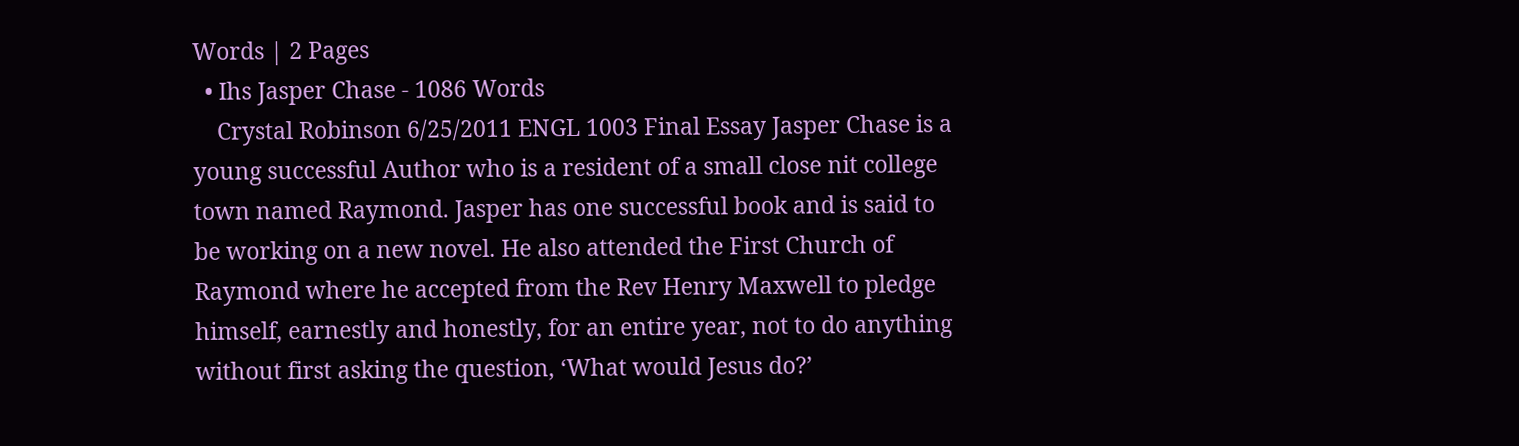Words | 2 Pages
  • Ihs Jasper Chase - 1086 Words
    Crystal Robinson 6/25/2011 ENGL 1003 Final Essay Jasper Chase is a young successful Author who is a resident of a small close nit college town named Raymond. Jasper has one successful book and is said to be working on a new novel. He also attended the First Church of Raymond where he accepted from the Rev Henry Maxwell to pledge himself, earnestly and honestly, for an entire year, not to do anything without first asking the question, ‘What would Jesus do?’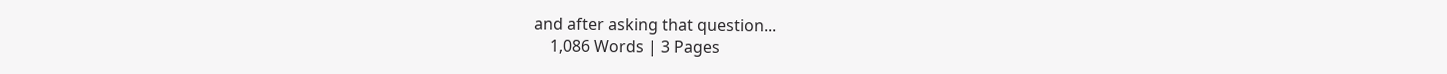and after asking that question...
    1,086 Words | 3 Pages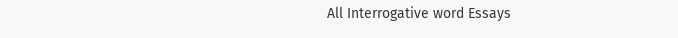All Interrogative word Essays